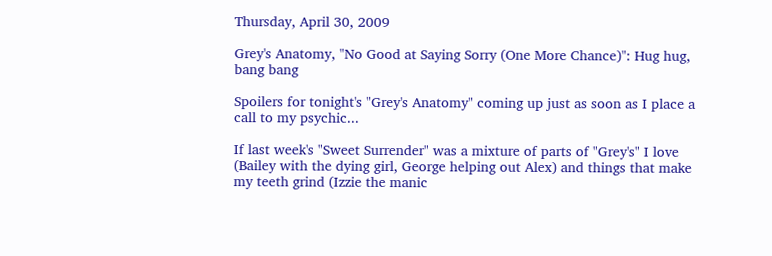Thursday, April 30, 2009

Grey's Anatomy, "No Good at Saying Sorry (One More Chance)": Hug hug, bang bang

Spoilers for tonight's "Grey's Anatomy" coming up just as soon as I place a call to my psychic...

If last week's "Sweet Surrender" was a mixture of parts of "Grey's" I love (Bailey with the dying girl, George helping out Alex) and things that make my teeth grind (Izzie the manic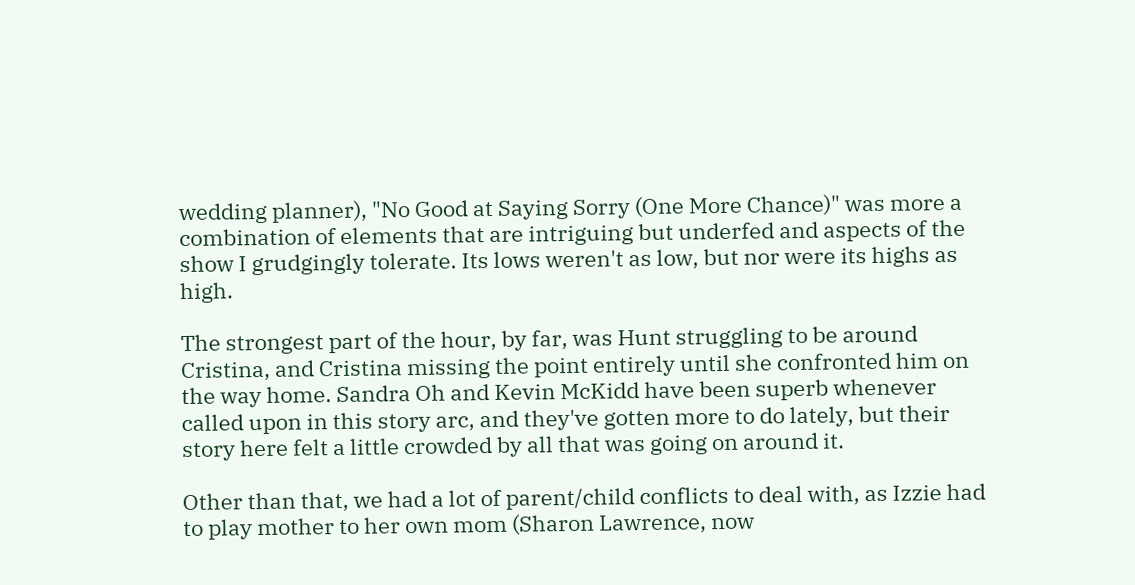wedding planner), "No Good at Saying Sorry (One More Chance)" was more a combination of elements that are intriguing but underfed and aspects of the show I grudgingly tolerate. Its lows weren't as low, but nor were its highs as high.

The strongest part of the hour, by far, was Hunt struggling to be around Cristina, and Cristina missing the point entirely until she confronted him on the way home. Sandra Oh and Kevin McKidd have been superb whenever called upon in this story arc, and they've gotten more to do lately, but their story here felt a little crowded by all that was going on around it.

Other than that, we had a lot of parent/child conflicts to deal with, as Izzie had to play mother to her own mom (Sharon Lawrence, now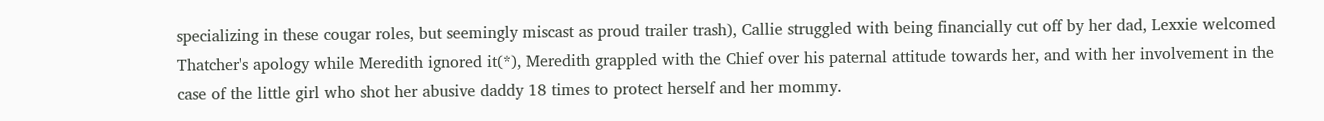specializing in these cougar roles, but seemingly miscast as proud trailer trash), Callie struggled with being financially cut off by her dad, Lexxie welcomed Thatcher's apology while Meredith ignored it(*), Meredith grappled with the Chief over his paternal attitude towards her, and with her involvement in the case of the little girl who shot her abusive daddy 18 times to protect herself and her mommy.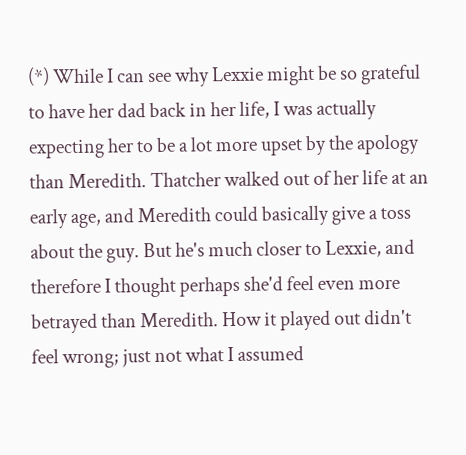(*) While I can see why Lexxie might be so grateful to have her dad back in her life, I was actually expecting her to be a lot more upset by the apology than Meredith. Thatcher walked out of her life at an early age, and Meredith could basically give a toss about the guy. But he's much closer to Lexxie, and therefore I thought perhaps she'd feel even more betrayed than Meredith. How it played out didn't feel wrong; just not what I assumed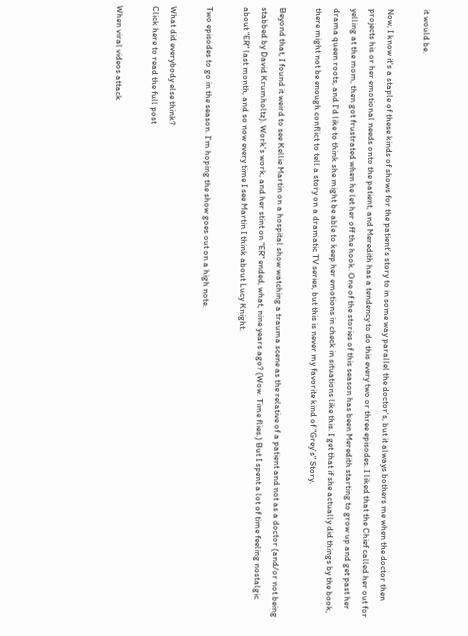it would be.

Now, I know it's a staple of these kinds of shows for the patient's story to in some way parallel the doctor's, but it always bothers me when the doctor then projects his or her emotional needs onto the patient, and Meredith has a tendency to do this every two or three episodes. I liked that the Chief called her out for yelling at the mom, then got frustrated when he let her off the hook. One of the stories of this season has been Meredith starting to grow up and get past her drama queen roots, and I'd like to think she might be able to keep her emotions in check in situations like this. I get that if she actually did things by the book, there might not be enough conflict to tell a story on a dramatic TV series, but this is never my favorite kind of "Grey's" Story.

Beyond that, I found it weird to see Kellie Martin on a hospital show watching a trauma scene as the relative of a patient and not as a doctor (and/or not being stabbed by David Krumholtz). Work's work, and her stint on "ER" ended, what, nine years ago? (Wow. Time flies.) But I spent a lot of time feeling nostalgic about "ER" last month, and so now every time I see Martin I think about Lucy Knight.

Two episodes to go in the season. I'm hoping the show goes out on a high note.

What did everybody else think?
Click here to read the full post

When viral videos attack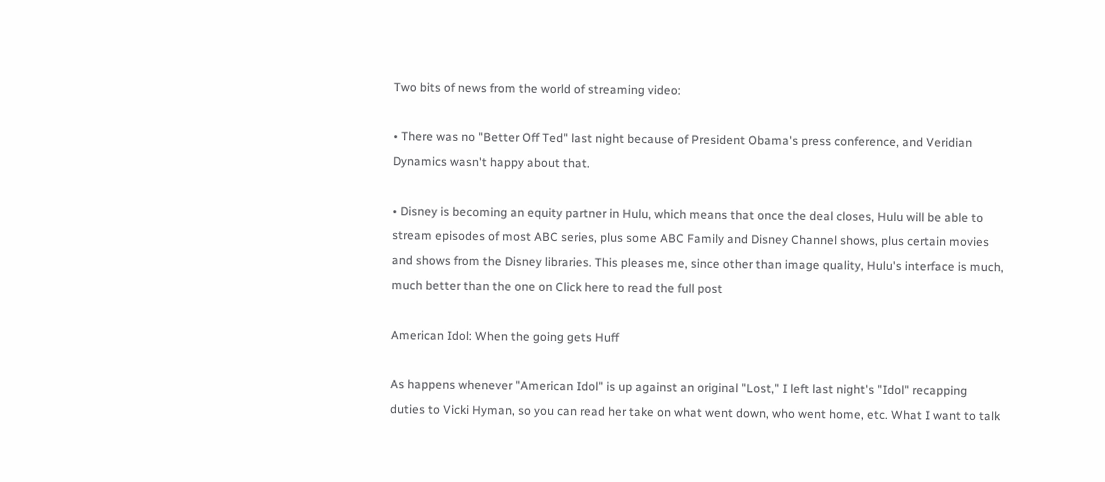Two bits of news from the world of streaming video:

• There was no "Better Off Ted" last night because of President Obama's press conference, and Veridian Dynamics wasn't happy about that.

• Disney is becoming an equity partner in Hulu, which means that once the deal closes, Hulu will be able to stream episodes of most ABC series, plus some ABC Family and Disney Channel shows, plus certain movies and shows from the Disney libraries. This pleases me, since other than image quality, Hulu's interface is much, much better than the one on Click here to read the full post

American Idol: When the going gets Huff

As happens whenever "American Idol" is up against an original "Lost," I left last night's "Idol" recapping duties to Vicki Hyman, so you can read her take on what went down, who went home, etc. What I want to talk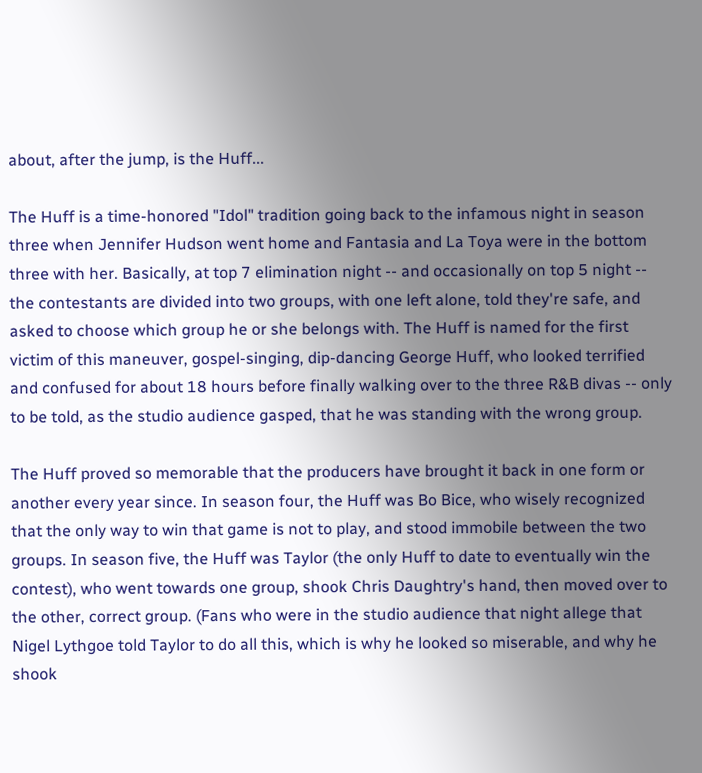about, after the jump, is the Huff...

The Huff is a time-honored "Idol" tradition going back to the infamous night in season three when Jennifer Hudson went home and Fantasia and La Toya were in the bottom three with her. Basically, at top 7 elimination night -- and occasionally on top 5 night -- the contestants are divided into two groups, with one left alone, told they're safe, and asked to choose which group he or she belongs with. The Huff is named for the first victim of this maneuver, gospel-singing, dip-dancing George Huff, who looked terrified and confused for about 18 hours before finally walking over to the three R&B divas -- only to be told, as the studio audience gasped, that he was standing with the wrong group.

The Huff proved so memorable that the producers have brought it back in one form or another every year since. In season four, the Huff was Bo Bice, who wisely recognized that the only way to win that game is not to play, and stood immobile between the two groups. In season five, the Huff was Taylor (the only Huff to date to eventually win the contest), who went towards one group, shook Chris Daughtry's hand, then moved over to the other, correct group. (Fans who were in the studio audience that night allege that Nigel Lythgoe told Taylor to do all this, which is why he looked so miserable, and why he shook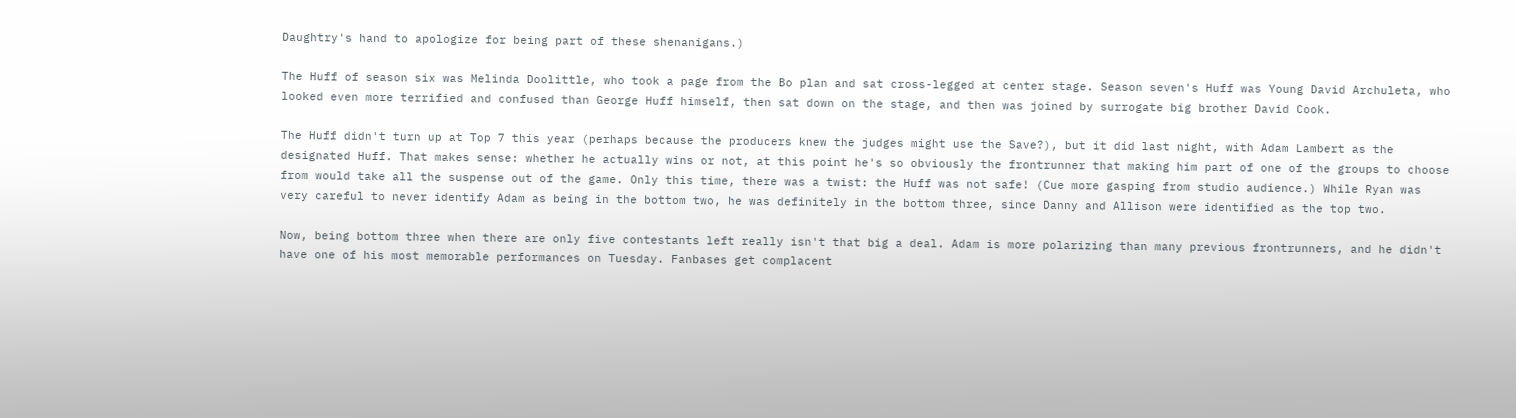Daughtry's hand to apologize for being part of these shenanigans.)

The Huff of season six was Melinda Doolittle, who took a page from the Bo plan and sat cross-legged at center stage. Season seven's Huff was Young David Archuleta, who looked even more terrified and confused than George Huff himself, then sat down on the stage, and then was joined by surrogate big brother David Cook.

The Huff didn't turn up at Top 7 this year (perhaps because the producers knew the judges might use the Save?), but it did last night, with Adam Lambert as the designated Huff. That makes sense: whether he actually wins or not, at this point he's so obviously the frontrunner that making him part of one of the groups to choose from would take all the suspense out of the game. Only this time, there was a twist: the Huff was not safe! (Cue more gasping from studio audience.) While Ryan was very careful to never identify Adam as being in the bottom two, he was definitely in the bottom three, since Danny and Allison were identified as the top two.

Now, being bottom three when there are only five contestants left really isn't that big a deal. Adam is more polarizing than many previous frontrunners, and he didn't have one of his most memorable performances on Tuesday. Fanbases get complacent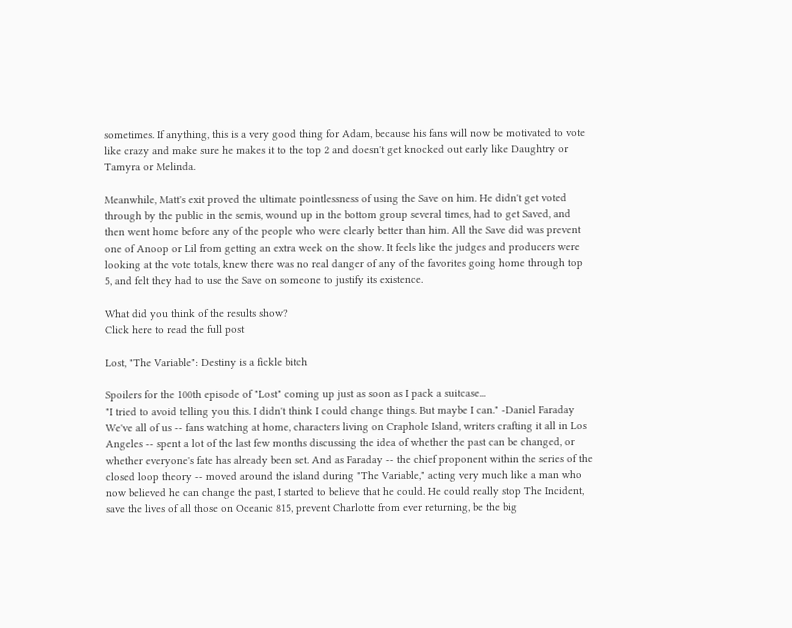sometimes. If anything, this is a very good thing for Adam, because his fans will now be motivated to vote like crazy and make sure he makes it to the top 2 and doesn't get knocked out early like Daughtry or Tamyra or Melinda.

Meanwhile, Matt's exit proved the ultimate pointlessness of using the Save on him. He didn't get voted through by the public in the semis, wound up in the bottom group several times, had to get Saved, and then went home before any of the people who were clearly better than him. All the Save did was prevent one of Anoop or Lil from getting an extra week on the show. It feels like the judges and producers were looking at the vote totals, knew there was no real danger of any of the favorites going home through top 5, and felt they had to use the Save on someone to justify its existence.

What did you think of the results show?
Click here to read the full post

Lost, "The Variable": Destiny is a fickle bitch

Spoilers for the 100th episode of "Lost" coming up just as soon as I pack a suitcase...
"I tried to avoid telling you this. I didn't think I could change things. But maybe I can." -Daniel Faraday
We've all of us -- fans watching at home, characters living on Craphole Island, writers crafting it all in Los Angeles -- spent a lot of the last few months discussing the idea of whether the past can be changed, or whether everyone's fate has already been set. And as Faraday -- the chief proponent within the series of the closed loop theory -- moved around the island during "The Variable," acting very much like a man who now believed he can change the past, I started to believe that he could. He could really stop The Incident, save the lives of all those on Oceanic 815, prevent Charlotte from ever returning, be the big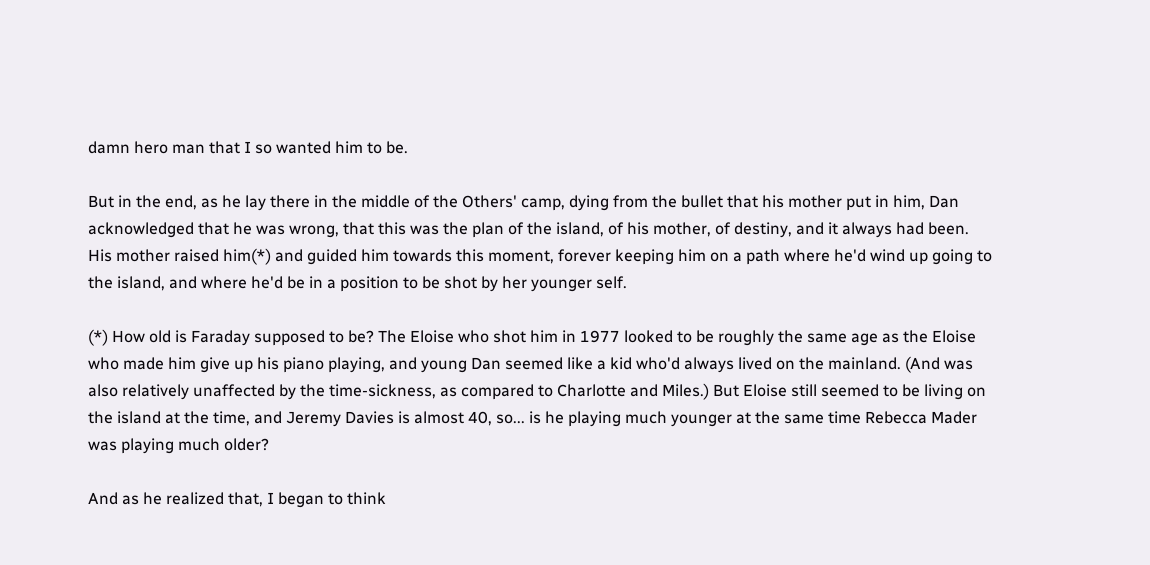damn hero man that I so wanted him to be.

But in the end, as he lay there in the middle of the Others' camp, dying from the bullet that his mother put in him, Dan acknowledged that he was wrong, that this was the plan of the island, of his mother, of destiny, and it always had been. His mother raised him(*) and guided him towards this moment, forever keeping him on a path where he'd wind up going to the island, and where he'd be in a position to be shot by her younger self.

(*) How old is Faraday supposed to be? The Eloise who shot him in 1977 looked to be roughly the same age as the Eloise who made him give up his piano playing, and young Dan seemed like a kid who'd always lived on the mainland. (And was also relatively unaffected by the time-sickness, as compared to Charlotte and Miles.) But Eloise still seemed to be living on the island at the time, and Jeremy Davies is almost 40, so... is he playing much younger at the same time Rebecca Mader was playing much older?

And as he realized that, I began to think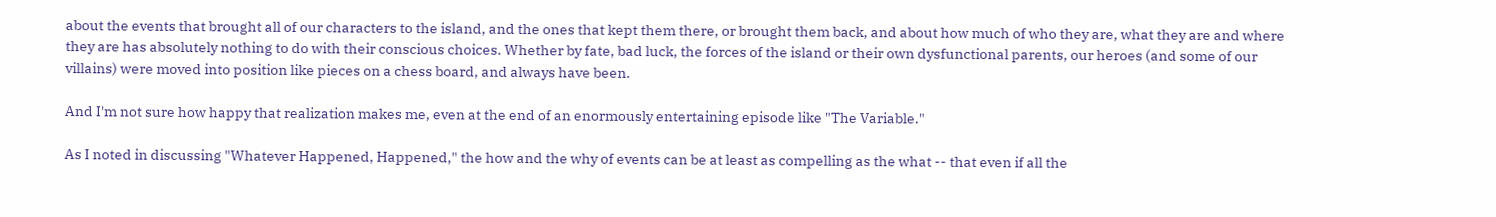about the events that brought all of our characters to the island, and the ones that kept them there, or brought them back, and about how much of who they are, what they are and where they are has absolutely nothing to do with their conscious choices. Whether by fate, bad luck, the forces of the island or their own dysfunctional parents, our heroes (and some of our villains) were moved into position like pieces on a chess board, and always have been.

And I'm not sure how happy that realization makes me, even at the end of an enormously entertaining episode like "The Variable."

As I noted in discussing "Whatever Happened, Happened," the how and the why of events can be at least as compelling as the what -- that even if all the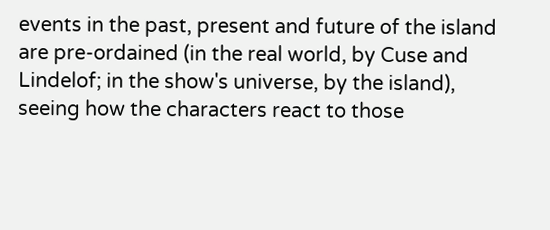events in the past, present and future of the island are pre-ordained (in the real world, by Cuse and Lindelof; in the show's universe, by the island), seeing how the characters react to those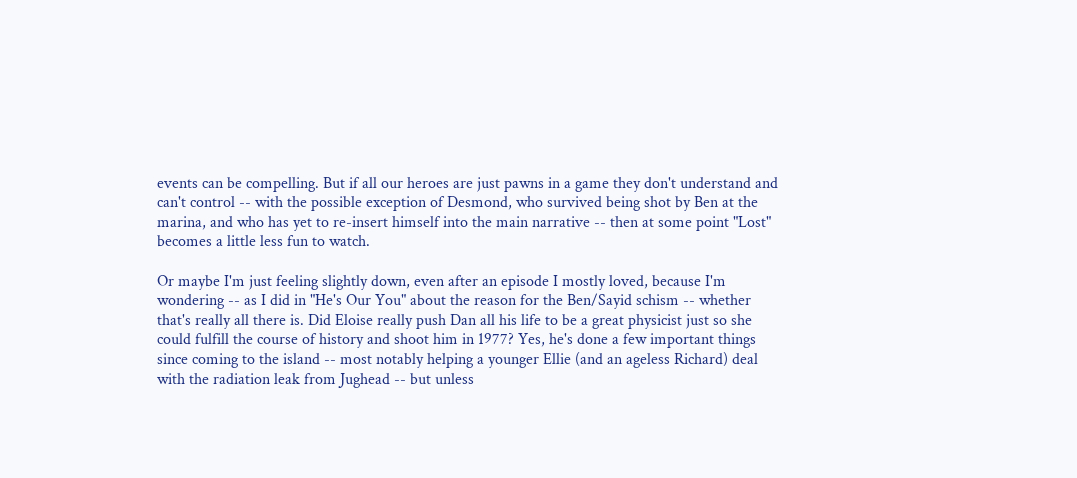events can be compelling. But if all our heroes are just pawns in a game they don't understand and can't control -- with the possible exception of Desmond, who survived being shot by Ben at the marina, and who has yet to re-insert himself into the main narrative -- then at some point "Lost" becomes a little less fun to watch.

Or maybe I'm just feeling slightly down, even after an episode I mostly loved, because I'm wondering -- as I did in "He's Our You" about the reason for the Ben/Sayid schism -- whether that's really all there is. Did Eloise really push Dan all his life to be a great physicist just so she could fulfill the course of history and shoot him in 1977? Yes, he's done a few important things since coming to the island -- most notably helping a younger Ellie (and an ageless Richard) deal with the radiation leak from Jughead -- but unless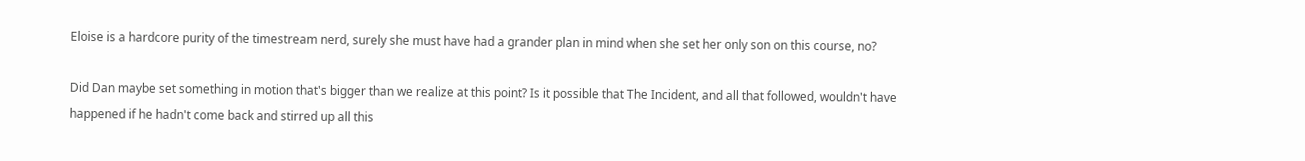Eloise is a hardcore purity of the timestream nerd, surely she must have had a grander plan in mind when she set her only son on this course, no?

Did Dan maybe set something in motion that's bigger than we realize at this point? Is it possible that The Incident, and all that followed, wouldn't have happened if he hadn't come back and stirred up all this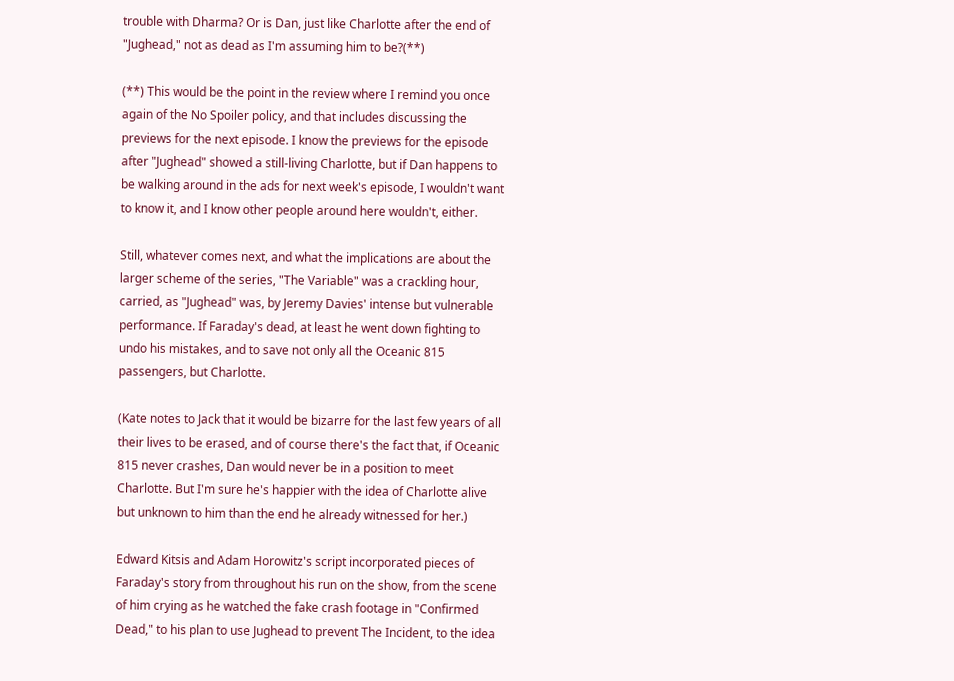trouble with Dharma? Or is Dan, just like Charlotte after the end of "Jughead," not as dead as I'm assuming him to be?(**)

(**) This would be the point in the review where I remind you once again of the No Spoiler policy, and that includes discussing the previews for the next episode. I know the previews for the episode after "Jughead" showed a still-living Charlotte, but if Dan happens to be walking around in the ads for next week's episode, I wouldn't want to know it, and I know other people around here wouldn't, either.

Still, whatever comes next, and what the implications are about the larger scheme of the series, "The Variable" was a crackling hour, carried, as "Jughead" was, by Jeremy Davies' intense but vulnerable performance. If Faraday's dead, at least he went down fighting to undo his mistakes, and to save not only all the Oceanic 815 passengers, but Charlotte.

(Kate notes to Jack that it would be bizarre for the last few years of all their lives to be erased, and of course there's the fact that, if Oceanic 815 never crashes, Dan would never be in a position to meet Charlotte. But I'm sure he's happier with the idea of Charlotte alive but unknown to him than the end he already witnessed for her.)

Edward Kitsis and Adam Horowitz's script incorporated pieces of Faraday's story from throughout his run on the show, from the scene of him crying as he watched the fake crash footage in "Confirmed Dead," to his plan to use Jughead to prevent The Incident, to the idea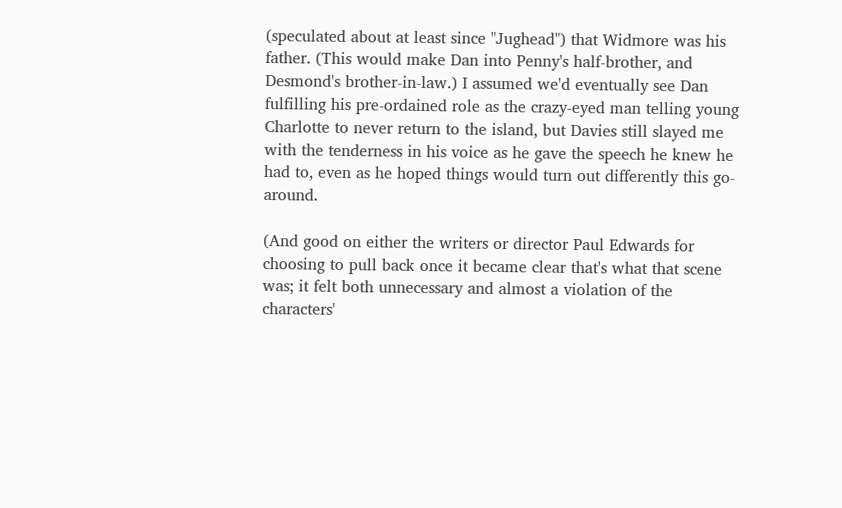(speculated about at least since "Jughead") that Widmore was his father. (This would make Dan into Penny's half-brother, and Desmond's brother-in-law.) I assumed we'd eventually see Dan fulfilling his pre-ordained role as the crazy-eyed man telling young Charlotte to never return to the island, but Davies still slayed me with the tenderness in his voice as he gave the speech he knew he had to, even as he hoped things would turn out differently this go-around.

(And good on either the writers or director Paul Edwards for choosing to pull back once it became clear that's what that scene was; it felt both unnecessary and almost a violation of the characters'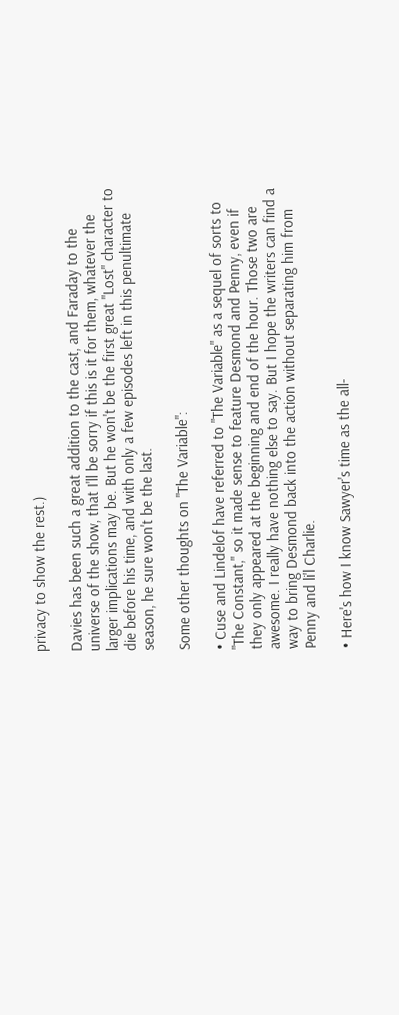privacy to show the rest.)

Davies has been such a great addition to the cast, and Faraday to the universe of the show, that I'll be sorry if this is it for them, whatever the larger implications may be. But he won't be the first great "Lost" character to die before his time, and with only a few episodes left in this penultimate season, he sure won't be the last.

Some other thoughts on "The Variable":

• Cuse and Lindelof have referred to "The Variable" as a sequel of sorts to "The Constant," so it made sense to feature Desmond and Penny, even if they only appeared at the beginning and end of the hour. Those two are awesome. I really have nothing else to say. But I hope the writers can find a way to bring Desmond back into the action without separating him from Penny and li'l Charlie.

• Here's how I know Sawyer's time as the all-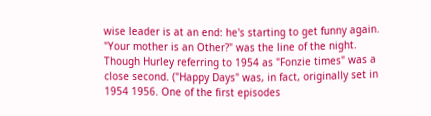wise leader is at an end: he's starting to get funny again. "Your mother is an Other?" was the line of the night. Though Hurley referring to 1954 as "Fonzie times" was a close second. ("Happy Days" was, in fact, originally set in 1954 1956. One of the first episodes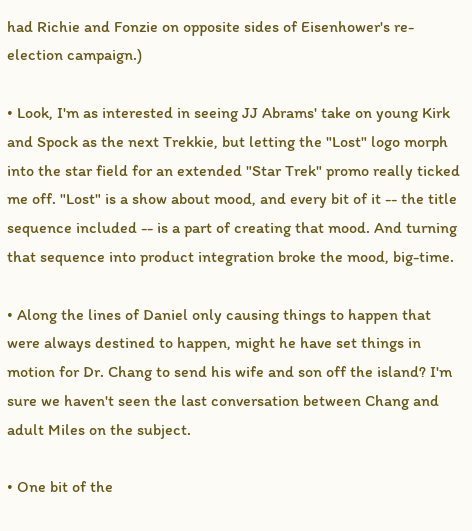had Richie and Fonzie on opposite sides of Eisenhower's re-election campaign.)

• Look, I'm as interested in seeing JJ Abrams' take on young Kirk and Spock as the next Trekkie, but letting the "Lost" logo morph into the star field for an extended "Star Trek" promo really ticked me off. "Lost" is a show about mood, and every bit of it -- the title sequence included -- is a part of creating that mood. And turning that sequence into product integration broke the mood, big-time.

• Along the lines of Daniel only causing things to happen that were always destined to happen, might he have set things in motion for Dr. Chang to send his wife and son off the island? I'm sure we haven't seen the last conversation between Chang and adult Miles on the subject.

• One bit of the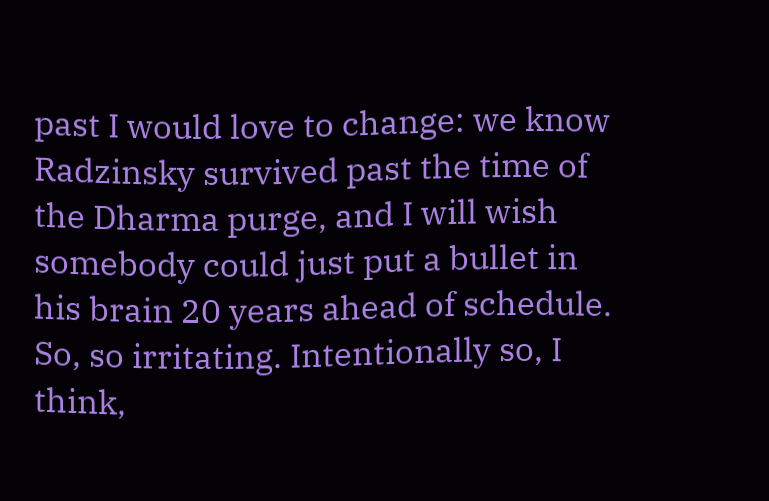past I would love to change: we know Radzinsky survived past the time of the Dharma purge, and I will wish somebody could just put a bullet in his brain 20 years ahead of schedule. So, so irritating. Intentionally so, I think,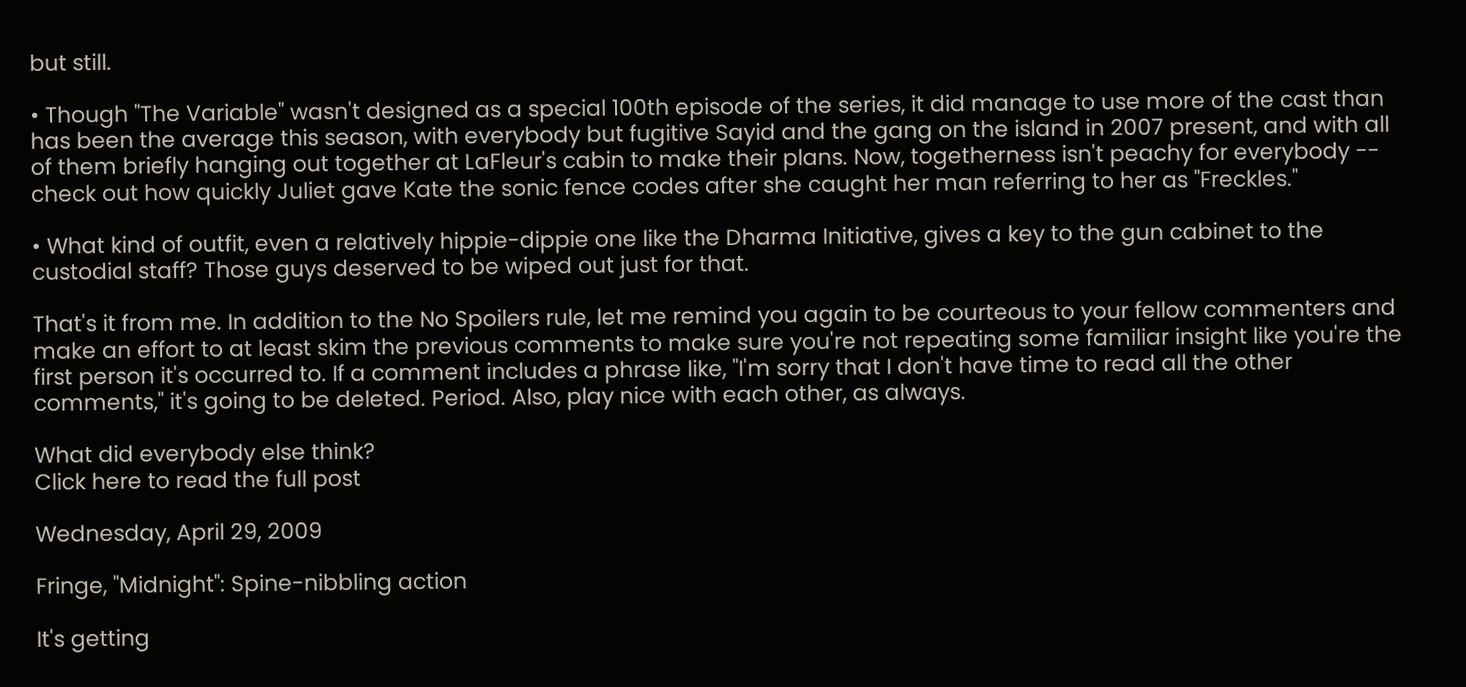but still.

• Though "The Variable" wasn't designed as a special 100th episode of the series, it did manage to use more of the cast than has been the average this season, with everybody but fugitive Sayid and the gang on the island in 2007 present, and with all of them briefly hanging out together at LaFleur's cabin to make their plans. Now, togetherness isn't peachy for everybody -- check out how quickly Juliet gave Kate the sonic fence codes after she caught her man referring to her as "Freckles."

• What kind of outfit, even a relatively hippie-dippie one like the Dharma Initiative, gives a key to the gun cabinet to the custodial staff? Those guys deserved to be wiped out just for that.

That's it from me. In addition to the No Spoilers rule, let me remind you again to be courteous to your fellow commenters and make an effort to at least skim the previous comments to make sure you're not repeating some familiar insight like you're the first person it's occurred to. If a comment includes a phrase like, "I'm sorry that I don't have time to read all the other comments," it's going to be deleted. Period. Also, play nice with each other, as always.

What did everybody else think?
Click here to read the full post

Wednesday, April 29, 2009

Fringe, "Midnight": Spine-nibbling action

It's getting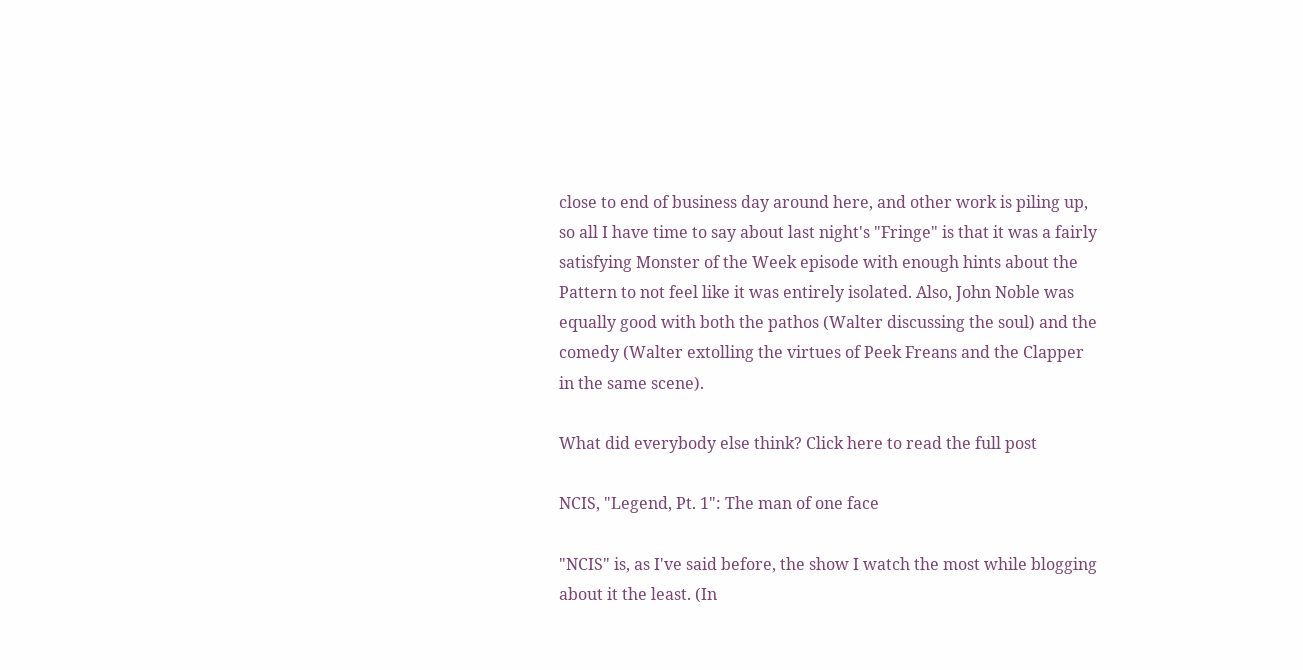close to end of business day around here, and other work is piling up, so all I have time to say about last night's "Fringe" is that it was a fairly satisfying Monster of the Week episode with enough hints about the Pattern to not feel like it was entirely isolated. Also, John Noble was equally good with both the pathos (Walter discussing the soul) and the comedy (Walter extolling the virtues of Peek Freans and the Clapper in the same scene).

What did everybody else think? Click here to read the full post

NCIS, "Legend, Pt. 1": The man of one face

"NCIS" is, as I've said before, the show I watch the most while blogging about it the least. (In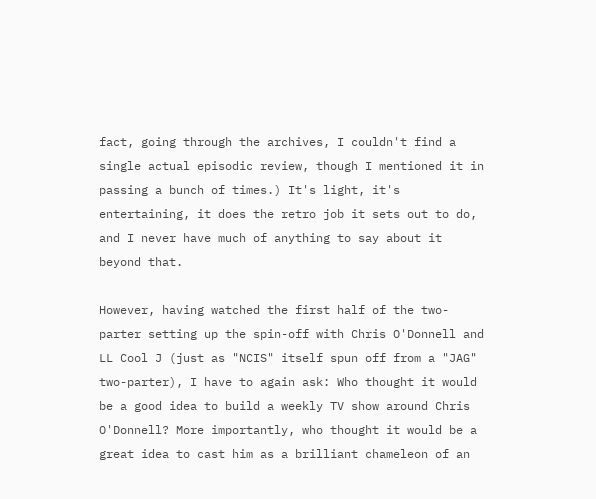fact, going through the archives, I couldn't find a single actual episodic review, though I mentioned it in passing a bunch of times.) It's light, it's entertaining, it does the retro job it sets out to do, and I never have much of anything to say about it beyond that.

However, having watched the first half of the two-parter setting up the spin-off with Chris O'Donnell and LL Cool J (just as "NCIS" itself spun off from a "JAG" two-parter), I have to again ask: Who thought it would be a good idea to build a weekly TV show around Chris O'Donnell? More importantly, who thought it would be a great idea to cast him as a brilliant chameleon of an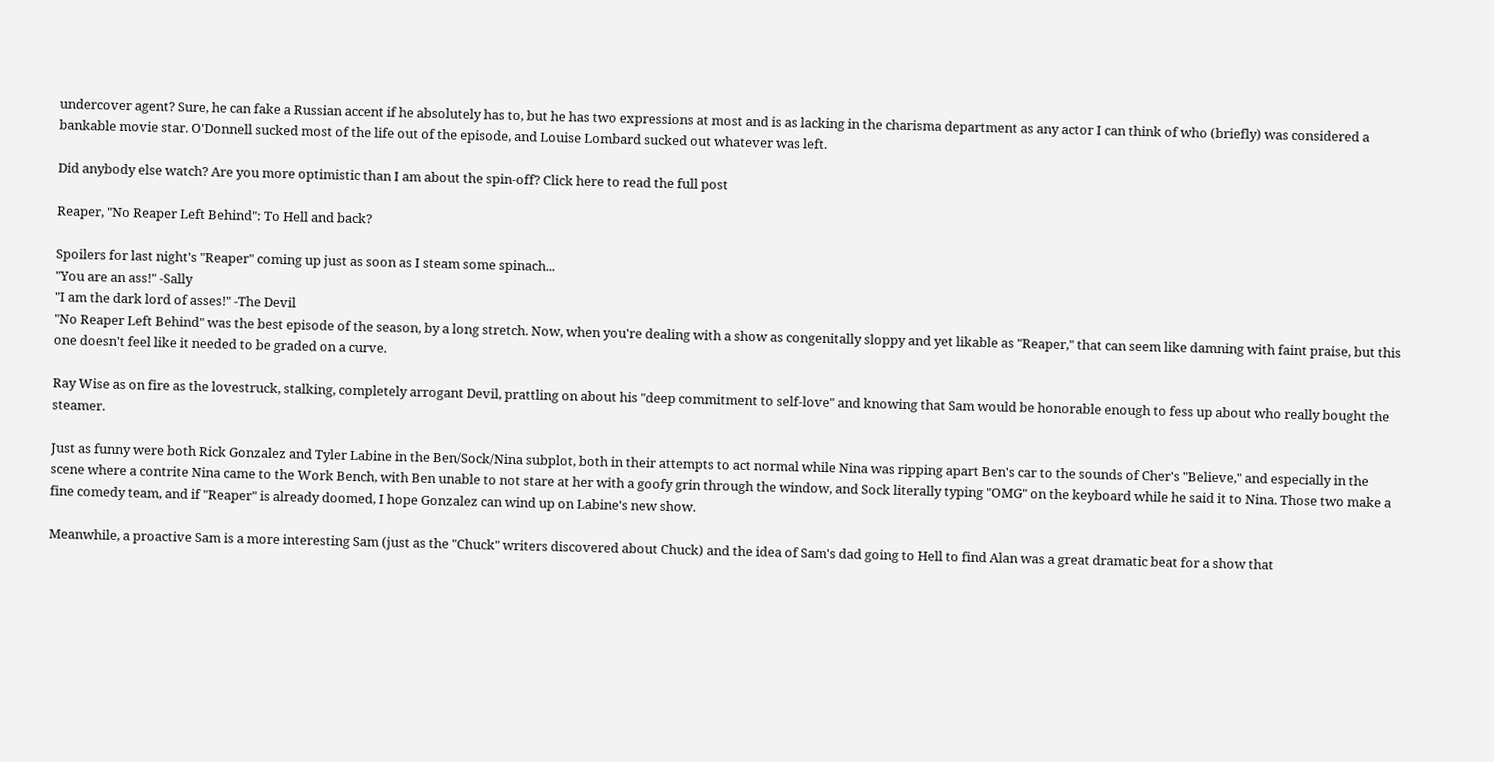undercover agent? Sure, he can fake a Russian accent if he absolutely has to, but he has two expressions at most and is as lacking in the charisma department as any actor I can think of who (briefly) was considered a bankable movie star. O'Donnell sucked most of the life out of the episode, and Louise Lombard sucked out whatever was left.

Did anybody else watch? Are you more optimistic than I am about the spin-off? Click here to read the full post

Reaper, "No Reaper Left Behind": To Hell and back?

Spoilers for last night's "Reaper" coming up just as soon as I steam some spinach...
"You are an ass!" -Sally
"I am the dark lord of asses!" -The Devil
"No Reaper Left Behind" was the best episode of the season, by a long stretch. Now, when you're dealing with a show as congenitally sloppy and yet likable as "Reaper," that can seem like damning with faint praise, but this one doesn't feel like it needed to be graded on a curve.

Ray Wise as on fire as the lovestruck, stalking, completely arrogant Devil, prattling on about his "deep commitment to self-love" and knowing that Sam would be honorable enough to fess up about who really bought the steamer.

Just as funny were both Rick Gonzalez and Tyler Labine in the Ben/Sock/Nina subplot, both in their attempts to act normal while Nina was ripping apart Ben's car to the sounds of Cher's "Believe," and especially in the scene where a contrite Nina came to the Work Bench, with Ben unable to not stare at her with a goofy grin through the window, and Sock literally typing "OMG" on the keyboard while he said it to Nina. Those two make a fine comedy team, and if "Reaper" is already doomed, I hope Gonzalez can wind up on Labine's new show.

Meanwhile, a proactive Sam is a more interesting Sam (just as the "Chuck" writers discovered about Chuck) and the idea of Sam's dad going to Hell to find Alan was a great dramatic beat for a show that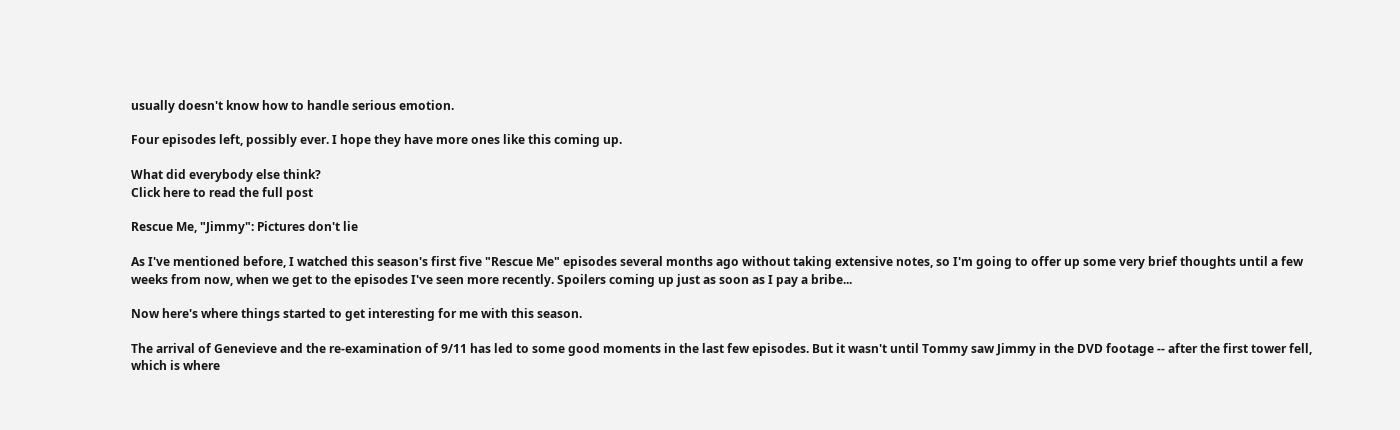usually doesn't know how to handle serious emotion.

Four episodes left, possibly ever. I hope they have more ones like this coming up.

What did everybody else think?
Click here to read the full post

Rescue Me, "Jimmy": Pictures don't lie

As I've mentioned before, I watched this season's first five "Rescue Me" episodes several months ago without taking extensive notes, so I'm going to offer up some very brief thoughts until a few weeks from now, when we get to the episodes I've seen more recently. Spoilers coming up just as soon as I pay a bribe...

Now here's where things started to get interesting for me with this season.

The arrival of Genevieve and the re-examination of 9/11 has led to some good moments in the last few episodes. But it wasn't until Tommy saw Jimmy in the DVD footage -- after the first tower fell, which is where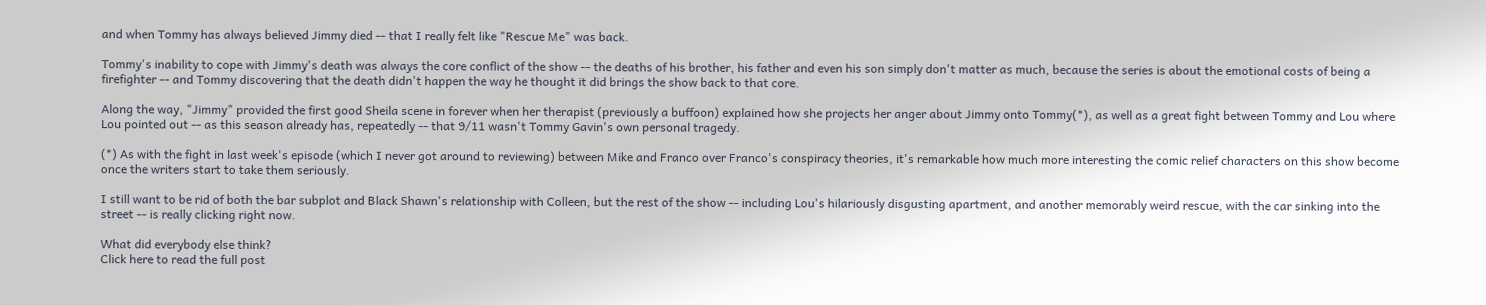and when Tommy has always believed Jimmy died -- that I really felt like "Rescue Me" was back.

Tommy's inability to cope with Jimmy's death was always the core conflict of the show -- the deaths of his brother, his father and even his son simply don't matter as much, because the series is about the emotional costs of being a firefighter -- and Tommy discovering that the death didn't happen the way he thought it did brings the show back to that core.

Along the way, "Jimmy" provided the first good Sheila scene in forever when her therapist (previously a buffoon) explained how she projects her anger about Jimmy onto Tommy(*), as well as a great fight between Tommy and Lou where Lou pointed out -- as this season already has, repeatedly -- that 9/11 wasn't Tommy Gavin's own personal tragedy.

(*) As with the fight in last week's episode (which I never got around to reviewing) between Mike and Franco over Franco's conspiracy theories, it's remarkable how much more interesting the comic relief characters on this show become once the writers start to take them seriously.

I still want to be rid of both the bar subplot and Black Shawn's relationship with Colleen, but the rest of the show -- including Lou's hilariously disgusting apartment, and another memorably weird rescue, with the car sinking into the street -- is really clicking right now.

What did everybody else think?
Click here to read the full post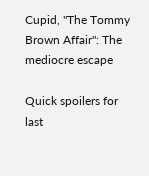Cupid, "The Tommy Brown Affair": The mediocre escape

Quick spoilers for last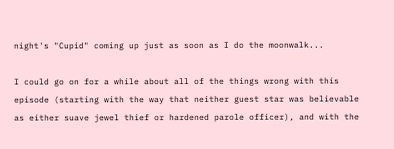night's "Cupid" coming up just as soon as I do the moonwalk...

I could go on for a while about all of the things wrong with this episode (starting with the way that neither guest star was believable as either suave jewel thief or hardened parole officer), and with the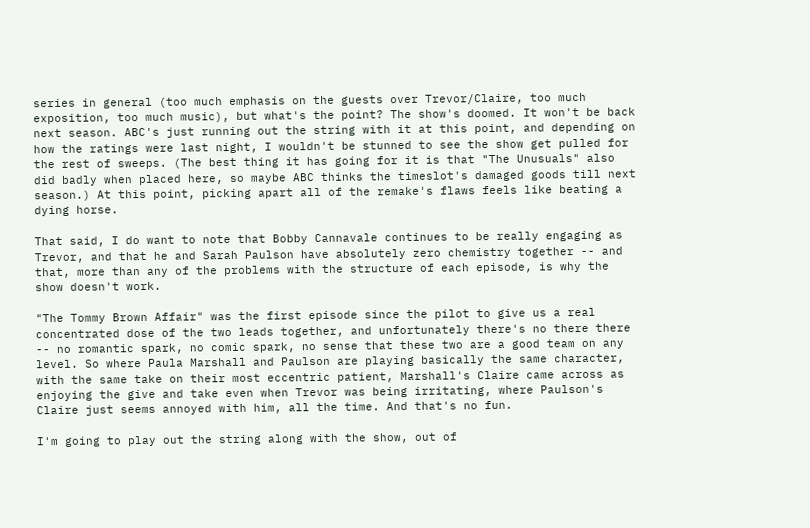series in general (too much emphasis on the guests over Trevor/Claire, too much exposition, too much music), but what's the point? The show's doomed. It won't be back next season. ABC's just running out the string with it at this point, and depending on how the ratings were last night, I wouldn't be stunned to see the show get pulled for the rest of sweeps. (The best thing it has going for it is that "The Unusuals" also did badly when placed here, so maybe ABC thinks the timeslot's damaged goods till next season.) At this point, picking apart all of the remake's flaws feels like beating a dying horse.

That said, I do want to note that Bobby Cannavale continues to be really engaging as Trevor, and that he and Sarah Paulson have absolutely zero chemistry together -- and that, more than any of the problems with the structure of each episode, is why the show doesn't work.

"The Tommy Brown Affair" was the first episode since the pilot to give us a real concentrated dose of the two leads together, and unfortunately there's no there there -- no romantic spark, no comic spark, no sense that these two are a good team on any level. So where Paula Marshall and Paulson are playing basically the same character, with the same take on their most eccentric patient, Marshall's Claire came across as enjoying the give and take even when Trevor was being irritating, where Paulson's Claire just seems annoyed with him, all the time. And that's no fun.

I'm going to play out the string along with the show, out of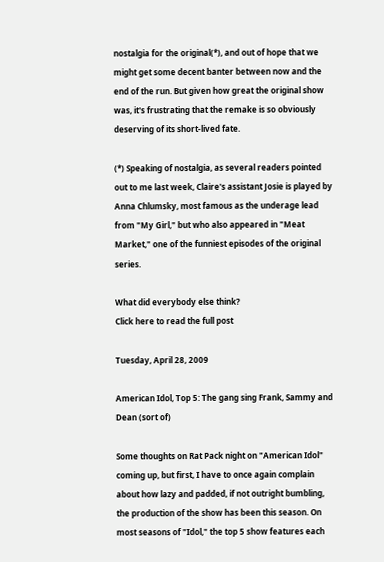nostalgia for the original(*), and out of hope that we might get some decent banter between now and the end of the run. But given how great the original show was, it's frustrating that the remake is so obviously deserving of its short-lived fate.

(*) Speaking of nostalgia, as several readers pointed out to me last week, Claire's assistant Josie is played by Anna Chlumsky, most famous as the underage lead from "My Girl," but who also appeared in "Meat Market," one of the funniest episodes of the original series.

What did everybody else think?
Click here to read the full post

Tuesday, April 28, 2009

American Idol, Top 5: The gang sing Frank, Sammy and Dean (sort of)

Some thoughts on Rat Pack night on "American Idol" coming up, but first, I have to once again complain about how lazy and padded, if not outright bumbling, the production of the show has been this season. On most seasons of "Idol," the top 5 show features each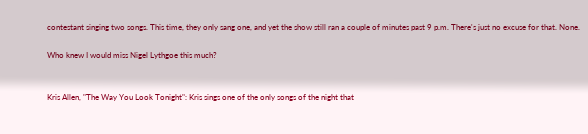contestant singing two songs. This time, they only sang one, and yet the show still ran a couple of minutes past 9 p.m. There's just no excuse for that. None.

Who knew I would miss Nigel Lythgoe this much?


Kris Allen, "The Way You Look Tonight": Kris sings one of the only songs of the night that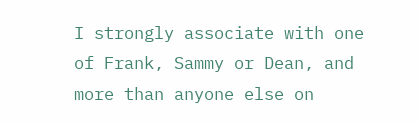I strongly associate with one of Frank, Sammy or Dean, and more than anyone else on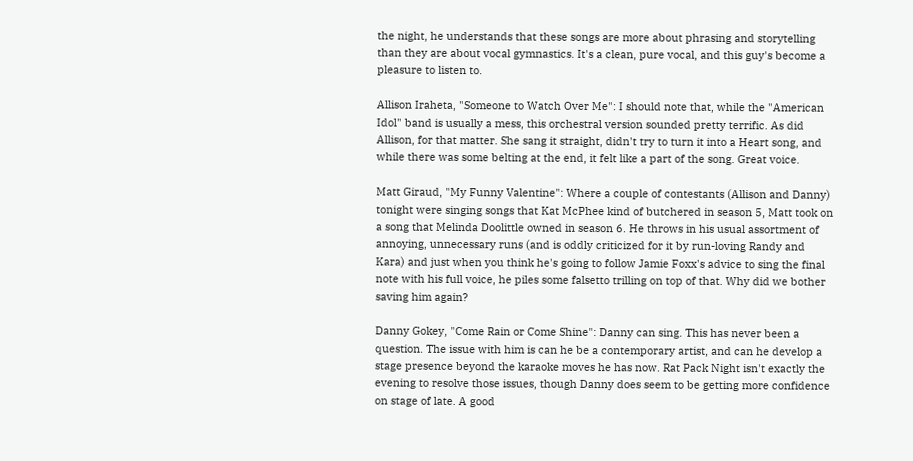the night, he understands that these songs are more about phrasing and storytelling than they are about vocal gymnastics. It's a clean, pure vocal, and this guy's become a pleasure to listen to.

Allison Iraheta, "Someone to Watch Over Me": I should note that, while the "American Idol" band is usually a mess, this orchestral version sounded pretty terrific. As did Allison, for that matter. She sang it straight, didn't try to turn it into a Heart song, and while there was some belting at the end, it felt like a part of the song. Great voice.

Matt Giraud, "My Funny Valentine": Where a couple of contestants (Allison and Danny) tonight were singing songs that Kat McPhee kind of butchered in season 5, Matt took on a song that Melinda Doolittle owned in season 6. He throws in his usual assortment of annoying, unnecessary runs (and is oddly criticized for it by run-loving Randy and Kara) and just when you think he's going to follow Jamie Foxx's advice to sing the final note with his full voice, he piles some falsetto trilling on top of that. Why did we bother saving him again?

Danny Gokey, "Come Rain or Come Shine": Danny can sing. This has never been a question. The issue with him is can he be a contemporary artist, and can he develop a stage presence beyond the karaoke moves he has now. Rat Pack Night isn't exactly the evening to resolve those issues, though Danny does seem to be getting more confidence on stage of late. A good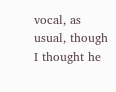vocal, as usual, though I thought he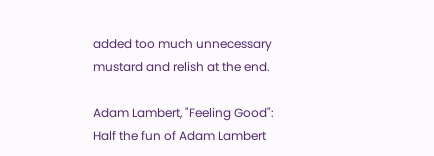added too much unnecessary mustard and relish at the end.

Adam Lambert, "Feeling Good": Half the fun of Adam Lambert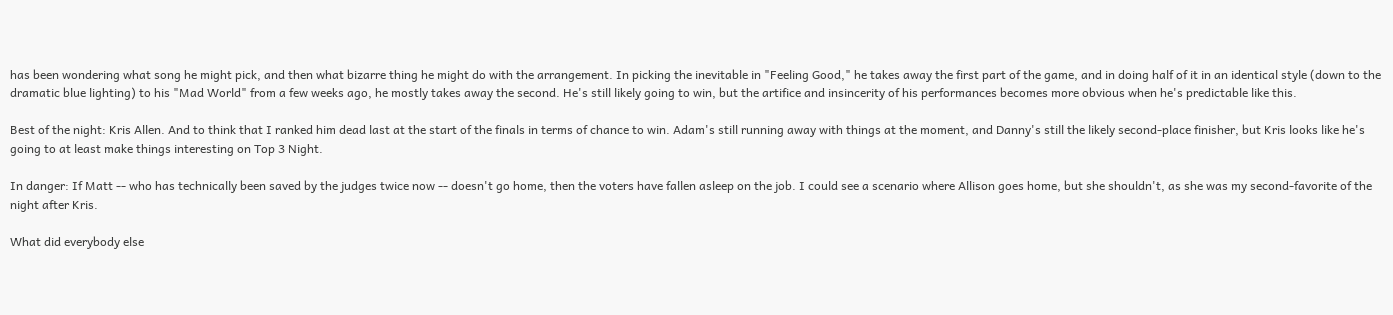has been wondering what song he might pick, and then what bizarre thing he might do with the arrangement. In picking the inevitable in "Feeling Good," he takes away the first part of the game, and in doing half of it in an identical style (down to the dramatic blue lighting) to his "Mad World" from a few weeks ago, he mostly takes away the second. He's still likely going to win, but the artifice and insincerity of his performances becomes more obvious when he's predictable like this.

Best of the night: Kris Allen. And to think that I ranked him dead last at the start of the finals in terms of chance to win. Adam's still running away with things at the moment, and Danny's still the likely second-place finisher, but Kris looks like he's going to at least make things interesting on Top 3 Night.

In danger: If Matt -- who has technically been saved by the judges twice now -- doesn't go home, then the voters have fallen asleep on the job. I could see a scenario where Allison goes home, but she shouldn't, as she was my second-favorite of the night after Kris.

What did everybody else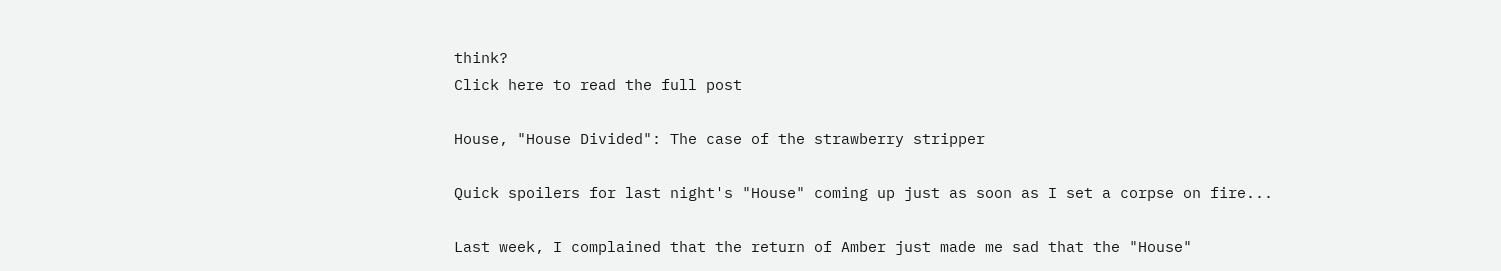think?
Click here to read the full post

House, "House Divided": The case of the strawberry stripper

Quick spoilers for last night's "House" coming up just as soon as I set a corpse on fire...

Last week, I complained that the return of Amber just made me sad that the "House"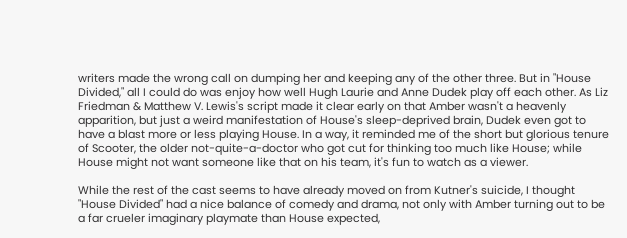writers made the wrong call on dumping her and keeping any of the other three. But in "House Divided," all I could do was enjoy how well Hugh Laurie and Anne Dudek play off each other. As Liz Friedman & Matthew V. Lewis's script made it clear early on that Amber wasn't a heavenly apparition, but just a weird manifestation of House's sleep-deprived brain, Dudek even got to have a blast more or less playing House. In a way, it reminded me of the short but glorious tenure of Scooter, the older not-quite-a-doctor who got cut for thinking too much like House; while House might not want someone like that on his team, it's fun to watch as a viewer.

While the rest of the cast seems to have already moved on from Kutner's suicide, I thought "House Divided" had a nice balance of comedy and drama, not only with Amber turning out to be a far crueler imaginary playmate than House expected,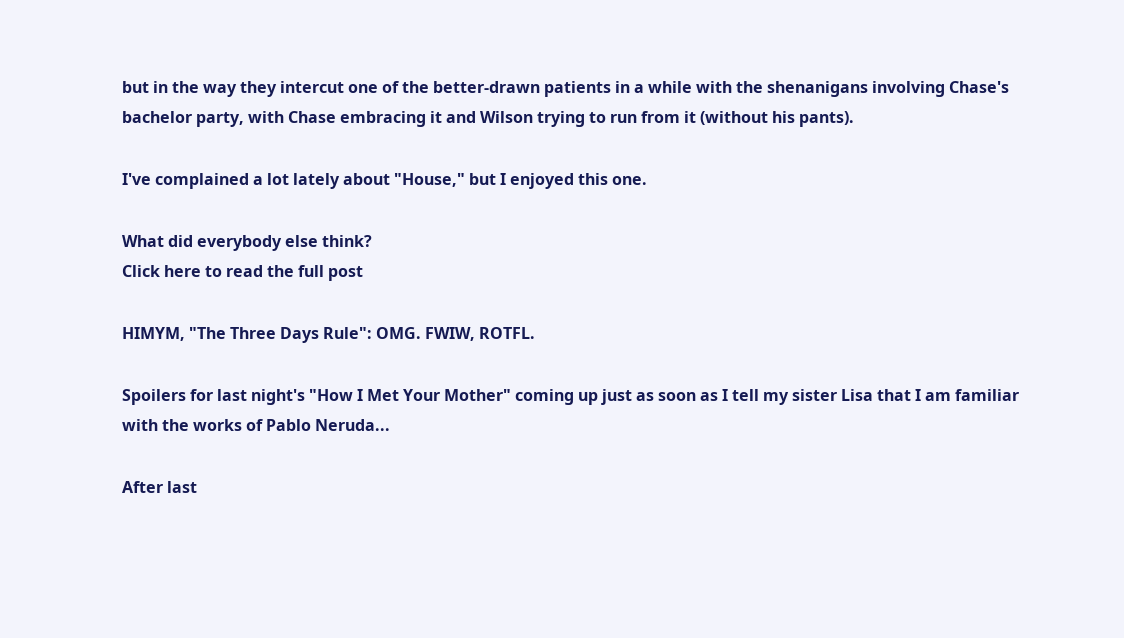but in the way they intercut one of the better-drawn patients in a while with the shenanigans involving Chase's bachelor party, with Chase embracing it and Wilson trying to run from it (without his pants).

I've complained a lot lately about "House," but I enjoyed this one.

What did everybody else think?
Click here to read the full post

HIMYM, "The Three Days Rule": OMG. FWIW, ROTFL.

Spoilers for last night's "How I Met Your Mother" coming up just as soon as I tell my sister Lisa that I am familiar with the works of Pablo Neruda...

After last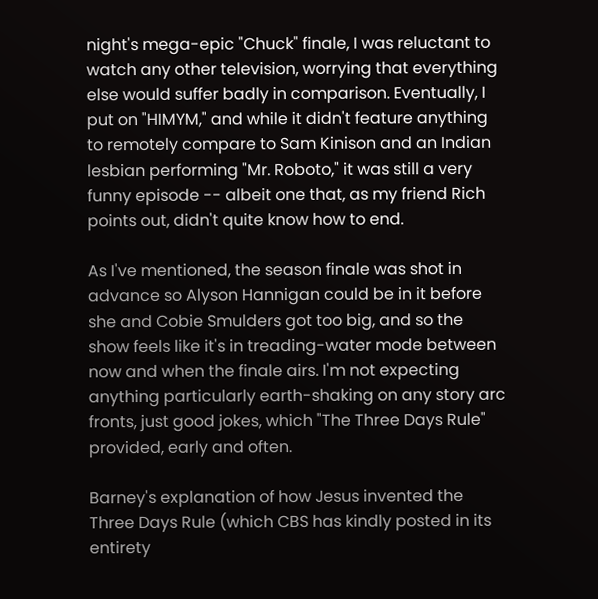night's mega-epic "Chuck" finale, I was reluctant to watch any other television, worrying that everything else would suffer badly in comparison. Eventually, I put on "HIMYM," and while it didn't feature anything to remotely compare to Sam Kinison and an Indian lesbian performing "Mr. Roboto," it was still a very funny episode -- albeit one that, as my friend Rich points out, didn't quite know how to end.

As I've mentioned, the season finale was shot in advance so Alyson Hannigan could be in it before she and Cobie Smulders got too big, and so the show feels like it's in treading-water mode between now and when the finale airs. I'm not expecting anything particularly earth-shaking on any story arc fronts, just good jokes, which "The Three Days Rule" provided, early and often.

Barney's explanation of how Jesus invented the Three Days Rule (which CBS has kindly posted in its entirety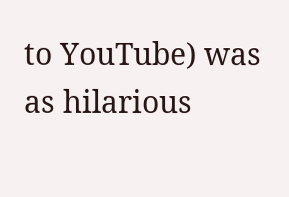to YouTube) was as hilarious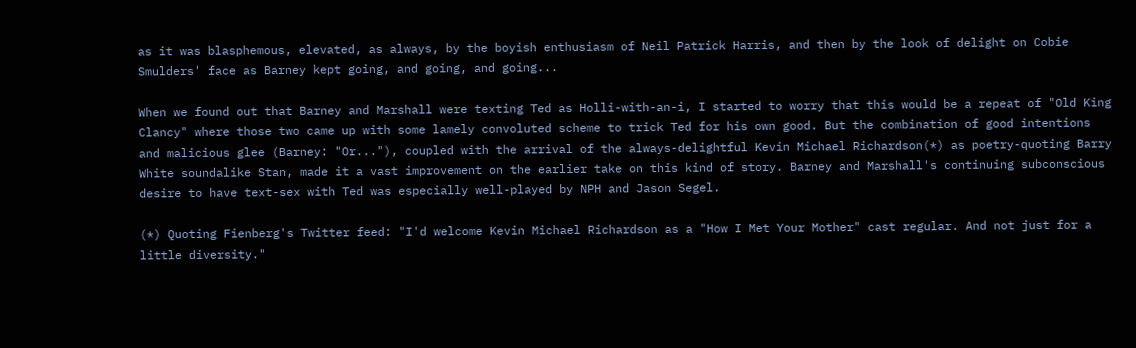as it was blasphemous, elevated, as always, by the boyish enthusiasm of Neil Patrick Harris, and then by the look of delight on Cobie Smulders' face as Barney kept going, and going, and going...

When we found out that Barney and Marshall were texting Ted as Holli-with-an-i, I started to worry that this would be a repeat of "Old King Clancy" where those two came up with some lamely convoluted scheme to trick Ted for his own good. But the combination of good intentions and malicious glee (Barney: "Or..."), coupled with the arrival of the always-delightful Kevin Michael Richardson(*) as poetry-quoting Barry White soundalike Stan, made it a vast improvement on the earlier take on this kind of story. Barney and Marshall's continuing subconscious desire to have text-sex with Ted was especially well-played by NPH and Jason Segel.

(*) Quoting Fienberg's Twitter feed: "I'd welcome Kevin Michael Richardson as a "How I Met Your Mother" cast regular. And not just for a little diversity."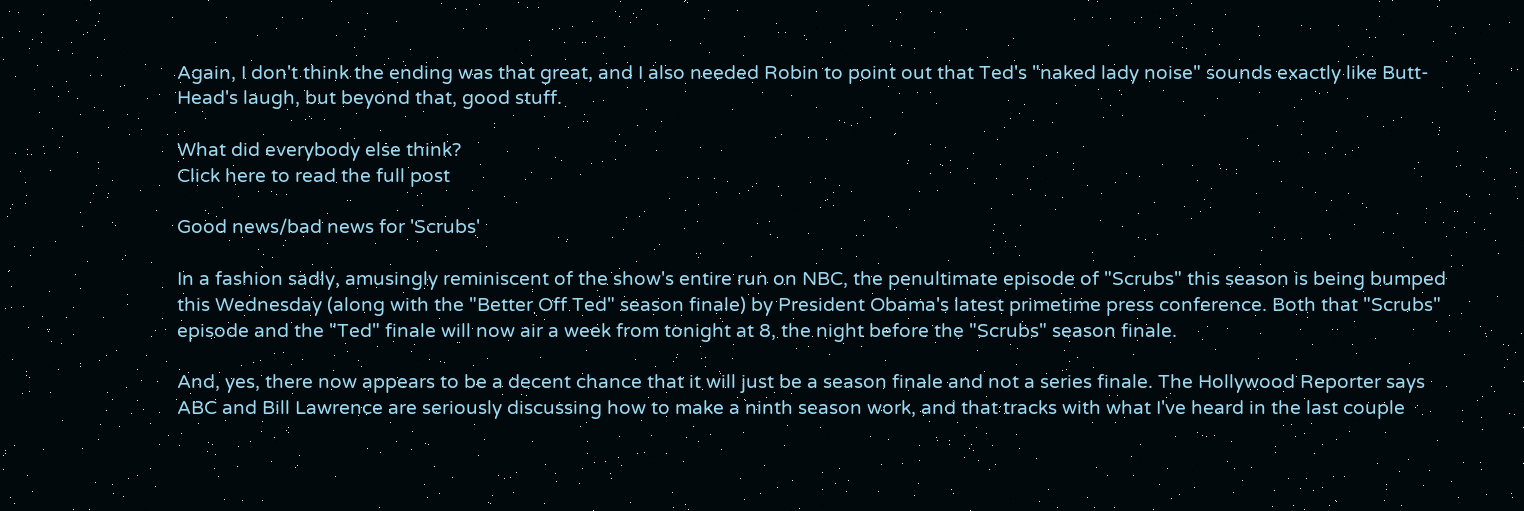Again, I don't think the ending was that great, and I also needed Robin to point out that Ted's "naked lady noise" sounds exactly like Butt-Head's laugh, but beyond that, good stuff.

What did everybody else think?
Click here to read the full post

Good news/bad news for 'Scrubs'

In a fashion sadly, amusingly reminiscent of the show's entire run on NBC, the penultimate episode of "Scrubs" this season is being bumped this Wednesday (along with the "Better Off Ted" season finale) by President Obama's latest primetime press conference. Both that "Scrubs" episode and the "Ted" finale will now air a week from tonight at 8, the night before the "Scrubs" season finale.

And, yes, there now appears to be a decent chance that it will just be a season finale and not a series finale. The Hollywood Reporter says ABC and Bill Lawrence are seriously discussing how to make a ninth season work, and that tracks with what I've heard in the last couple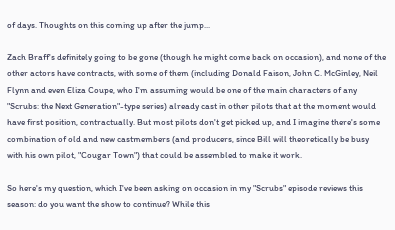of days. Thoughts on this coming up after the jump...

Zach Braff's definitely going to be gone (though he might come back on occasion), and none of the other actors have contracts, with some of them (including Donald Faison, John C. McGinley, Neil Flynn and even Eliza Coupe, who I'm assuming would be one of the main characters of any "Scrubs: the Next Generation"-type series) already cast in other pilots that at the moment would have first position, contractually. But most pilots don't get picked up, and I imagine there's some combination of old and new castmembers (and producers, since Bill will theoretically be busy with his own pilot, "Cougar Town") that could be assembled to make it work.

So here's my question, which I've been asking on occasion in my "Scrubs" episode reviews this season: do you want the show to continue? While this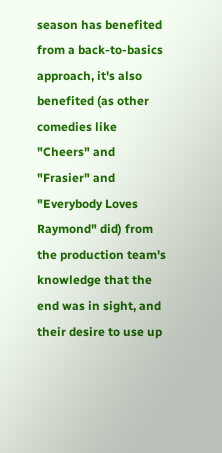season has benefited from a back-to-basics approach, it's also benefited (as other comedies like "Cheers" and "Frasier" and "Everybody Loves Raymond" did) from the production team's knowledge that the end was in sight, and their desire to use up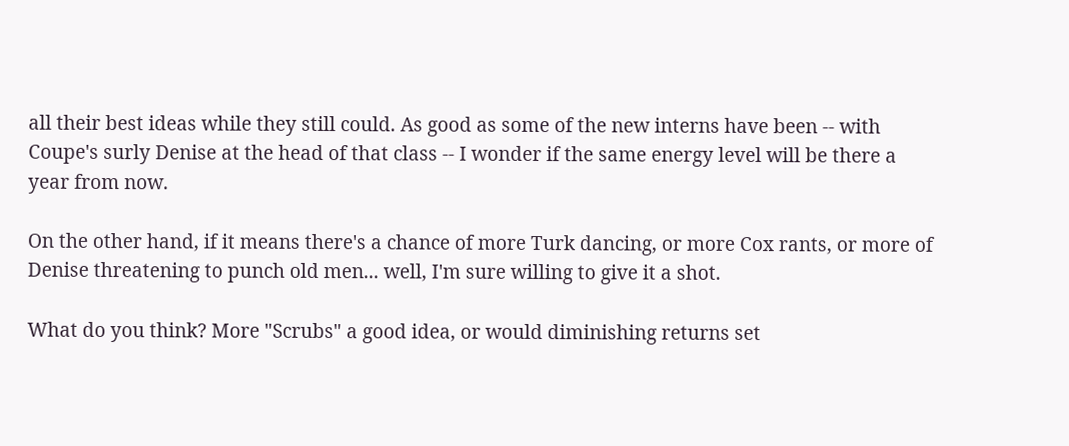all their best ideas while they still could. As good as some of the new interns have been -- with Coupe's surly Denise at the head of that class -- I wonder if the same energy level will be there a year from now.

On the other hand, if it means there's a chance of more Turk dancing, or more Cox rants, or more of Denise threatening to punch old men... well, I'm sure willing to give it a shot.

What do you think? More "Scrubs" a good idea, or would diminishing returns set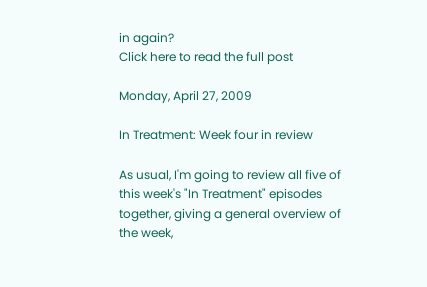in again?
Click here to read the full post

Monday, April 27, 2009

In Treatment: Week four in review

As usual, I'm going to review all five of this week's "In Treatment" episodes together, giving a general overview of the week,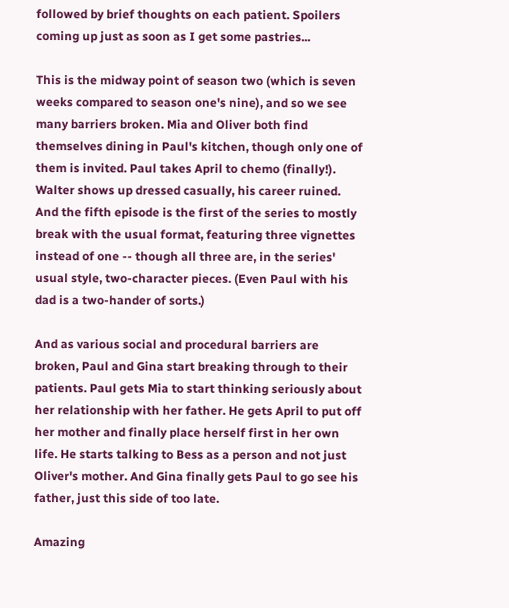followed by brief thoughts on each patient. Spoilers coming up just as soon as I get some pastries...

This is the midway point of season two (which is seven weeks compared to season one's nine), and so we see many barriers broken. Mia and Oliver both find themselves dining in Paul's kitchen, though only one of them is invited. Paul takes April to chemo (finally!). Walter shows up dressed casually, his career ruined. And the fifth episode is the first of the series to mostly break with the usual format, featuring three vignettes instead of one -- though all three are, in the series' usual style, two-character pieces. (Even Paul with his dad is a two-hander of sorts.)

And as various social and procedural barriers are broken, Paul and Gina start breaking through to their patients. Paul gets Mia to start thinking seriously about her relationship with her father. He gets April to put off her mother and finally place herself first in her own life. He starts talking to Bess as a person and not just Oliver's mother. And Gina finally gets Paul to go see his father, just this side of too late.

Amazing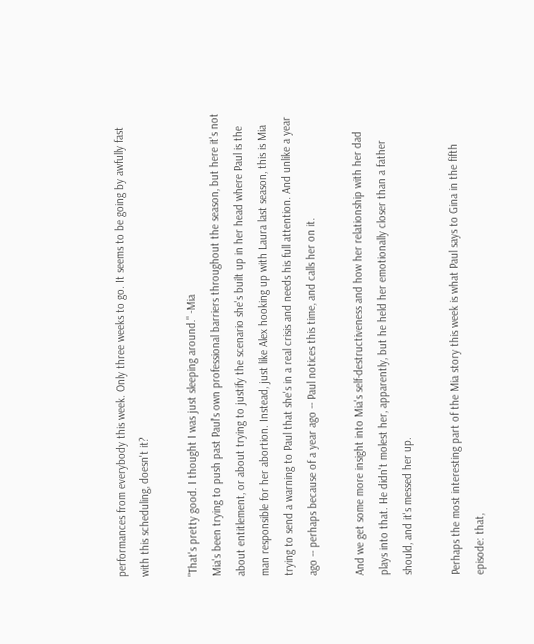performances from everybody this week. Only three weeks to go. It seems to be going by awfully fast with this scheduling, doesn't it?

"That's pretty good. I thought I was just sleeping around." -Mia
Mia's been trying to push past Paul's own professional barriers throughout the season, but here it's not about entitlement, or about trying to justify the scenario she's built up in her head where Paul is the man responsible for her abortion. Instead, just like Alex hooking up with Laura last season, this is Mia trying to send a warning to Paul that she's in a real crisis and needs his full attention. And unlike a year ago -- perhaps because of a year ago -- Paul notices this time, and calls her on it.

And we get some more insight into Mia's self-destructiveness and how her relationship with her dad plays into that. He didn't molest her, apparently, but he held her emotionally closer than a father should, and it's messed her up.

Perhaps the most interesting part of the Mia story this week is what Paul says to Gina in the fifth episode: that,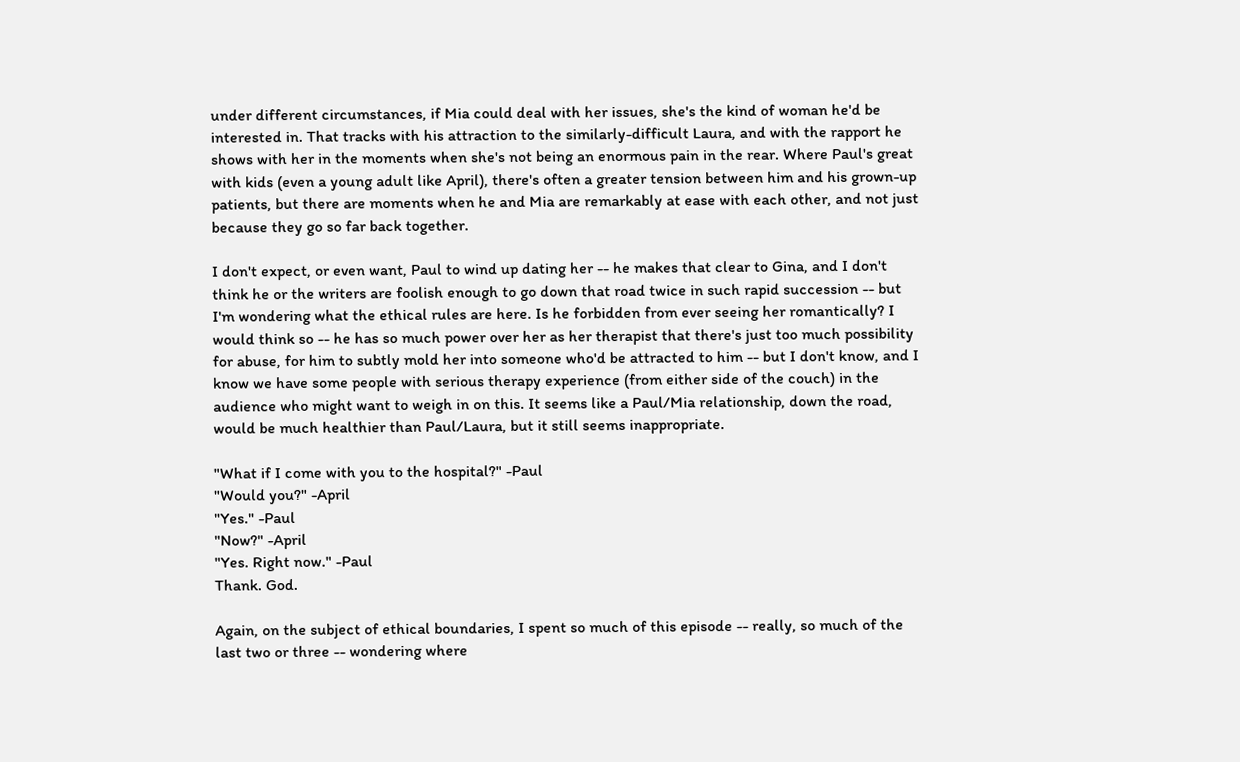under different circumstances, if Mia could deal with her issues, she's the kind of woman he'd be interested in. That tracks with his attraction to the similarly-difficult Laura, and with the rapport he shows with her in the moments when she's not being an enormous pain in the rear. Where Paul's great with kids (even a young adult like April), there's often a greater tension between him and his grown-up patients, but there are moments when he and Mia are remarkably at ease with each other, and not just because they go so far back together.

I don't expect, or even want, Paul to wind up dating her -- he makes that clear to Gina, and I don't think he or the writers are foolish enough to go down that road twice in such rapid succession -- but I'm wondering what the ethical rules are here. Is he forbidden from ever seeing her romantically? I would think so -- he has so much power over her as her therapist that there's just too much possibility for abuse, for him to subtly mold her into someone who'd be attracted to him -- but I don't know, and I know we have some people with serious therapy experience (from either side of the couch) in the audience who might want to weigh in on this. It seems like a Paul/Mia relationship, down the road, would be much healthier than Paul/Laura, but it still seems inappropriate.

"What if I come with you to the hospital?" -Paul
"Would you?" -April
"Yes." -Paul
"Now?" -April
"Yes. Right now." -Paul
Thank. God.

Again, on the subject of ethical boundaries, I spent so much of this episode -- really, so much of the last two or three -- wondering where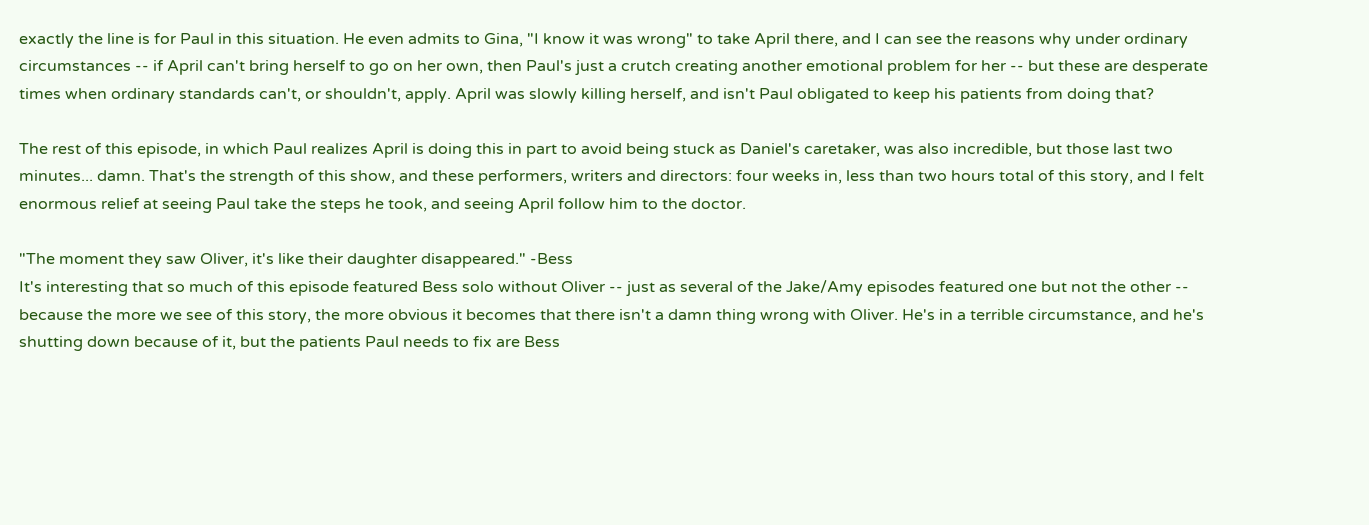exactly the line is for Paul in this situation. He even admits to Gina, "I know it was wrong" to take April there, and I can see the reasons why under ordinary circumstances -- if April can't bring herself to go on her own, then Paul's just a crutch creating another emotional problem for her -- but these are desperate times when ordinary standards can't, or shouldn't, apply. April was slowly killing herself, and isn't Paul obligated to keep his patients from doing that?

The rest of this episode, in which Paul realizes April is doing this in part to avoid being stuck as Daniel's caretaker, was also incredible, but those last two minutes... damn. That's the strength of this show, and these performers, writers and directors: four weeks in, less than two hours total of this story, and I felt enormous relief at seeing Paul take the steps he took, and seeing April follow him to the doctor.

"The moment they saw Oliver, it's like their daughter disappeared." -Bess
It's interesting that so much of this episode featured Bess solo without Oliver -- just as several of the Jake/Amy episodes featured one but not the other -- because the more we see of this story, the more obvious it becomes that there isn't a damn thing wrong with Oliver. He's in a terrible circumstance, and he's shutting down because of it, but the patients Paul needs to fix are Bess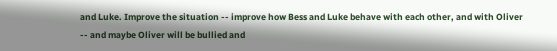and Luke. Improve the situation -- improve how Bess and Luke behave with each other, and with Oliver -- and maybe Oliver will be bullied and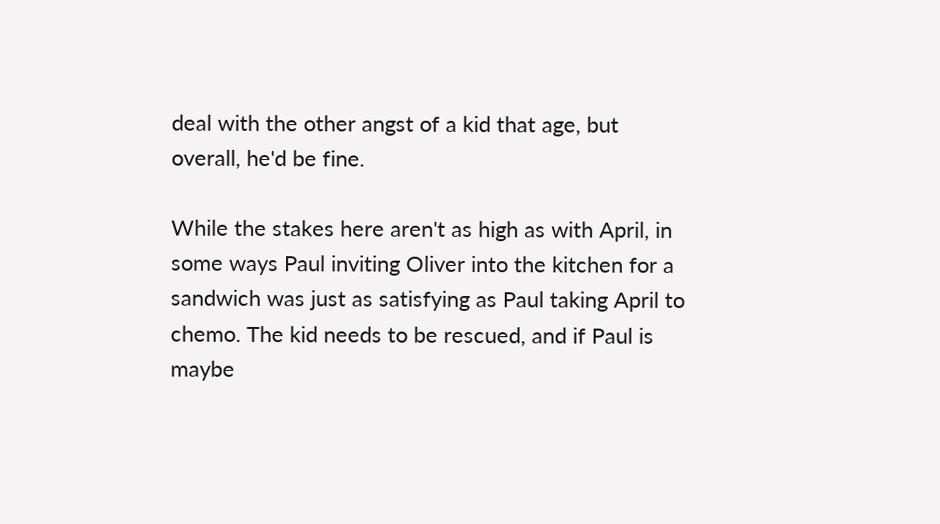deal with the other angst of a kid that age, but overall, he'd be fine.

While the stakes here aren't as high as with April, in some ways Paul inviting Oliver into the kitchen for a sandwich was just as satisfying as Paul taking April to chemo. The kid needs to be rescued, and if Paul is maybe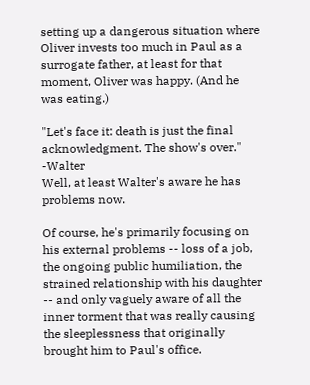setting up a dangerous situation where Oliver invests too much in Paul as a surrogate father, at least for that moment, Oliver was happy. (And he was eating.)

"Let's face it: death is just the final acknowledgment. The show's over." -Walter
Well, at least Walter's aware he has problems now.

Of course, he's primarily focusing on his external problems -- loss of a job, the ongoing public humiliation, the strained relationship with his daughter -- and only vaguely aware of all the inner torment that was really causing the sleeplessness that originally brought him to Paul's office.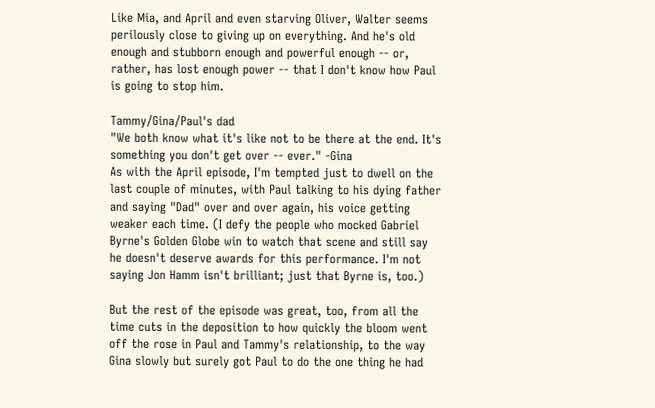Like Mia, and April and even starving Oliver, Walter seems perilously close to giving up on everything. And he's old enough and stubborn enough and powerful enough -- or, rather, has lost enough power -- that I don't know how Paul is going to stop him.

Tammy/Gina/Paul's dad
"We both know what it's like not to be there at the end. It's something you don't get over -- ever." -Gina
As with the April episode, I'm tempted just to dwell on the last couple of minutes, with Paul talking to his dying father and saying "Dad" over and over again, his voice getting weaker each time. (I defy the people who mocked Gabriel Byrne's Golden Globe win to watch that scene and still say he doesn't deserve awards for this performance. I'm not saying Jon Hamm isn't brilliant; just that Byrne is, too.)

But the rest of the episode was great, too, from all the time cuts in the deposition to how quickly the bloom went off the rose in Paul and Tammy's relationship, to the way Gina slowly but surely got Paul to do the one thing he had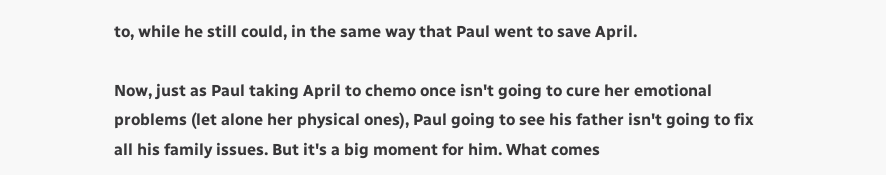to, while he still could, in the same way that Paul went to save April.

Now, just as Paul taking April to chemo once isn't going to cure her emotional problems (let alone her physical ones), Paul going to see his father isn't going to fix all his family issues. But it's a big moment for him. What comes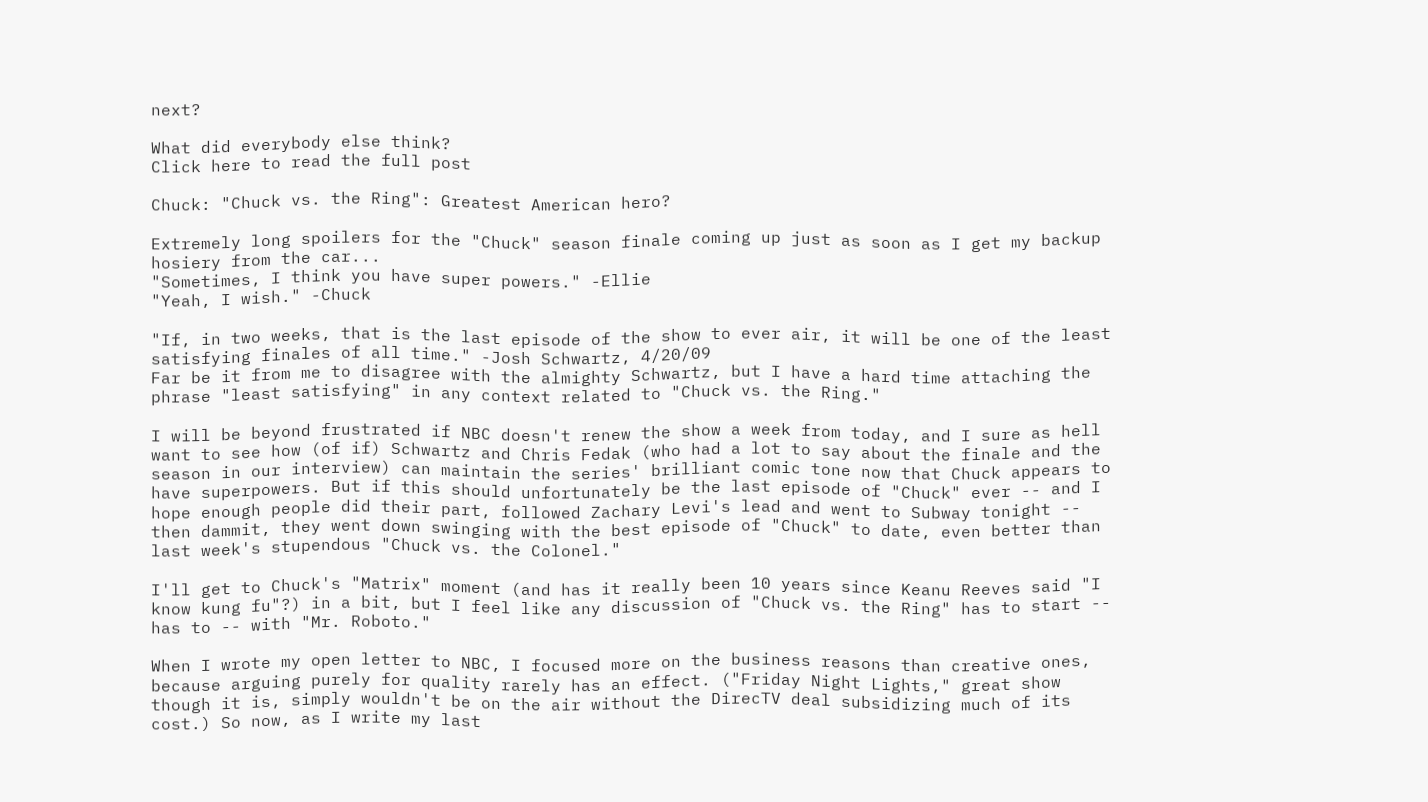next?

What did everybody else think?
Click here to read the full post

Chuck: "Chuck vs. the Ring": Greatest American hero?

Extremely long spoilers for the "Chuck" season finale coming up just as soon as I get my backup hosiery from the car...
"Sometimes, I think you have super powers." -Ellie
"Yeah, I wish." -Chuck

"If, in two weeks, that is the last episode of the show to ever air, it will be one of the least satisfying finales of all time." -Josh Schwartz, 4/20/09
Far be it from me to disagree with the almighty Schwartz, but I have a hard time attaching the phrase "least satisfying" in any context related to "Chuck vs. the Ring."

I will be beyond frustrated if NBC doesn't renew the show a week from today, and I sure as hell want to see how (of if) Schwartz and Chris Fedak (who had a lot to say about the finale and the season in our interview) can maintain the series' brilliant comic tone now that Chuck appears to have superpowers. But if this should unfortunately be the last episode of "Chuck" ever -- and I hope enough people did their part, followed Zachary Levi's lead and went to Subway tonight -- then dammit, they went down swinging with the best episode of "Chuck" to date, even better than last week's stupendous "Chuck vs. the Colonel."

I'll get to Chuck's "Matrix" moment (and has it really been 10 years since Keanu Reeves said "I know kung fu"?) in a bit, but I feel like any discussion of "Chuck vs. the Ring" has to start -- has to -- with "Mr. Roboto."

When I wrote my open letter to NBC, I focused more on the business reasons than creative ones, because arguing purely for quality rarely has an effect. ("Friday Night Lights," great show though it is, simply wouldn't be on the air without the DirecTV deal subsidizing much of its cost.) So now, as I write my last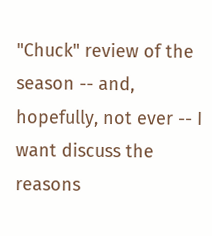"Chuck" review of the season -- and, hopefully, not ever -- I want discuss the reasons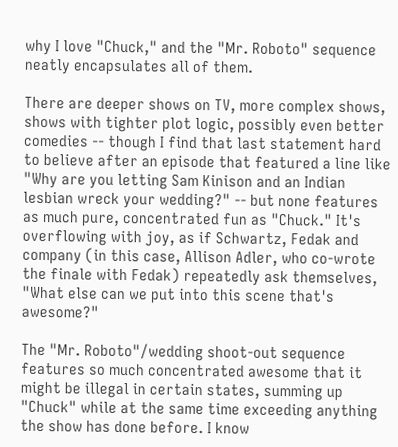why I love "Chuck," and the "Mr. Roboto" sequence neatly encapsulates all of them.

There are deeper shows on TV, more complex shows, shows with tighter plot logic, possibly even better comedies -- though I find that last statement hard to believe after an episode that featured a line like "Why are you letting Sam Kinison and an Indian lesbian wreck your wedding?" -- but none features as much pure, concentrated fun as "Chuck." It's overflowing with joy, as if Schwartz, Fedak and company (in this case, Allison Adler, who co-wrote the finale with Fedak) repeatedly ask themselves, "What else can we put into this scene that's awesome?"

The "Mr. Roboto"/wedding shoot-out sequence features so much concentrated awesome that it might be illegal in certain states, summing up "Chuck" while at the same time exceeding anything the show has done before. I know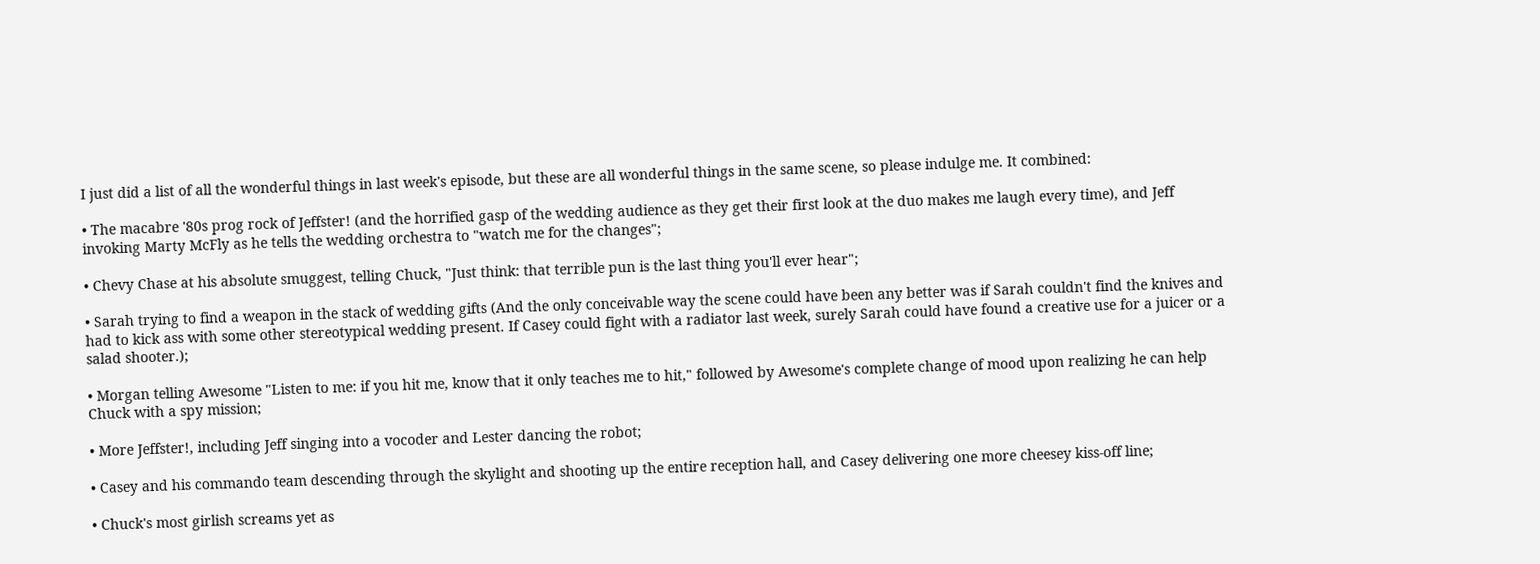I just did a list of all the wonderful things in last week's episode, but these are all wonderful things in the same scene, so please indulge me. It combined:

• The macabre '80s prog rock of Jeffster! (and the horrified gasp of the wedding audience as they get their first look at the duo makes me laugh every time), and Jeff invoking Marty McFly as he tells the wedding orchestra to "watch me for the changes";

• Chevy Chase at his absolute smuggest, telling Chuck, "Just think: that terrible pun is the last thing you'll ever hear";

• Sarah trying to find a weapon in the stack of wedding gifts (And the only conceivable way the scene could have been any better was if Sarah couldn't find the knives and had to kick ass with some other stereotypical wedding present. If Casey could fight with a radiator last week, surely Sarah could have found a creative use for a juicer or a salad shooter.);

• Morgan telling Awesome "Listen to me: if you hit me, know that it only teaches me to hit," followed by Awesome's complete change of mood upon realizing he can help Chuck with a spy mission;

• More Jeffster!, including Jeff singing into a vocoder and Lester dancing the robot;

• Casey and his commando team descending through the skylight and shooting up the entire reception hall, and Casey delivering one more cheesey kiss-off line;

• Chuck's most girlish screams yet as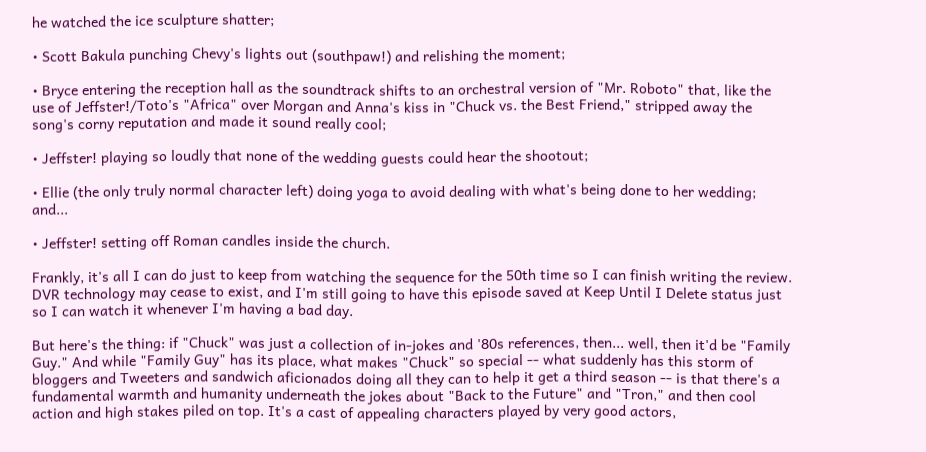he watched the ice sculpture shatter;

• Scott Bakula punching Chevy's lights out (southpaw!) and relishing the moment;

• Bryce entering the reception hall as the soundtrack shifts to an orchestral version of "Mr. Roboto" that, like the use of Jeffster!/Toto's "Africa" over Morgan and Anna's kiss in "Chuck vs. the Best Friend," stripped away the song's corny reputation and made it sound really cool;

• Jeffster! playing so loudly that none of the wedding guests could hear the shootout;

• Ellie (the only truly normal character left) doing yoga to avoid dealing with what's being done to her wedding; and...

• Jeffster! setting off Roman candles inside the church.

Frankly, it's all I can do just to keep from watching the sequence for the 50th time so I can finish writing the review. DVR technology may cease to exist, and I'm still going to have this episode saved at Keep Until I Delete status just so I can watch it whenever I'm having a bad day.

But here's the thing: if "Chuck" was just a collection of in-jokes and '80s references, then... well, then it'd be "Family Guy." And while "Family Guy" has its place, what makes "Chuck" so special -- what suddenly has this storm of bloggers and Tweeters and sandwich aficionados doing all they can to help it get a third season -- is that there's a fundamental warmth and humanity underneath the jokes about "Back to the Future" and "Tron," and then cool action and high stakes piled on top. It's a cast of appealing characters played by very good actors,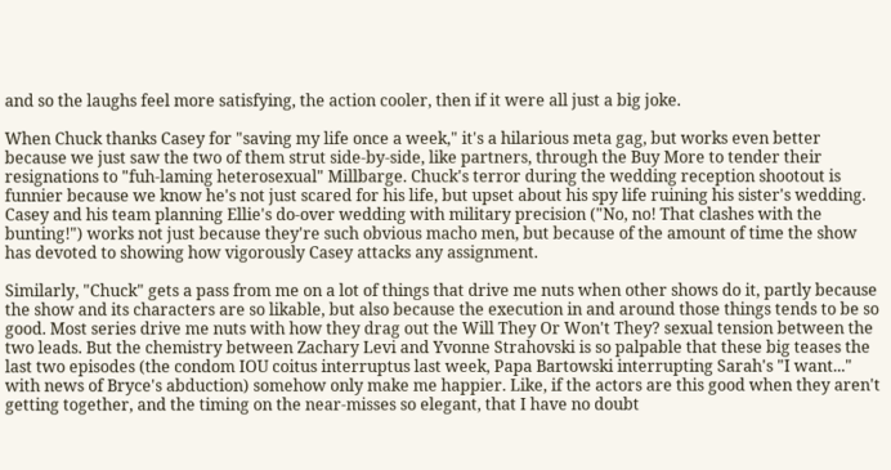and so the laughs feel more satisfying, the action cooler, then if it were all just a big joke.

When Chuck thanks Casey for "saving my life once a week," it's a hilarious meta gag, but works even better because we just saw the two of them strut side-by-side, like partners, through the Buy More to tender their resignations to "fuh-laming heterosexual" Millbarge. Chuck's terror during the wedding reception shootout is funnier because we know he's not just scared for his life, but upset about his spy life ruining his sister's wedding. Casey and his team planning Ellie's do-over wedding with military precision ("No, no! That clashes with the bunting!") works not just because they're such obvious macho men, but because of the amount of time the show has devoted to showing how vigorously Casey attacks any assignment.

Similarly, "Chuck" gets a pass from me on a lot of things that drive me nuts when other shows do it, partly because the show and its characters are so likable, but also because the execution in and around those things tends to be so good. Most series drive me nuts with how they drag out the Will They Or Won't They? sexual tension between the two leads. But the chemistry between Zachary Levi and Yvonne Strahovski is so palpable that these big teases the last two episodes (the condom IOU coitus interruptus last week, Papa Bartowski interrupting Sarah's "I want..." with news of Bryce's abduction) somehow only make me happier. Like, if the actors are this good when they aren't getting together, and the timing on the near-misses so elegant, that I have no doubt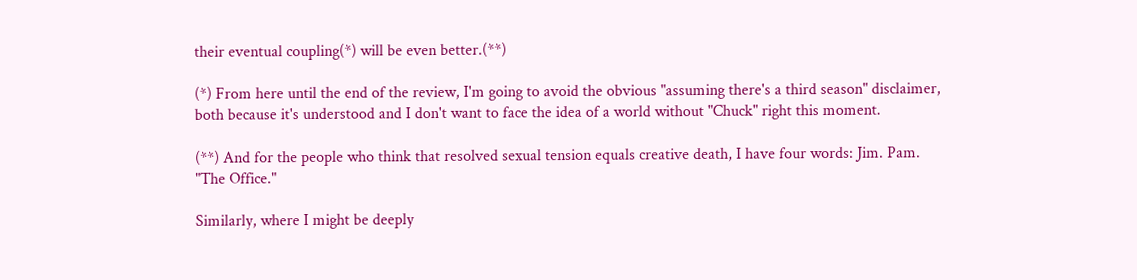their eventual coupling(*) will be even better.(**)

(*) From here until the end of the review, I'm going to avoid the obvious "assuming there's a third season" disclaimer, both because it's understood and I don't want to face the idea of a world without "Chuck" right this moment.

(**) And for the people who think that resolved sexual tension equals creative death, I have four words: Jim. Pam. "The Office."

Similarly, where I might be deeply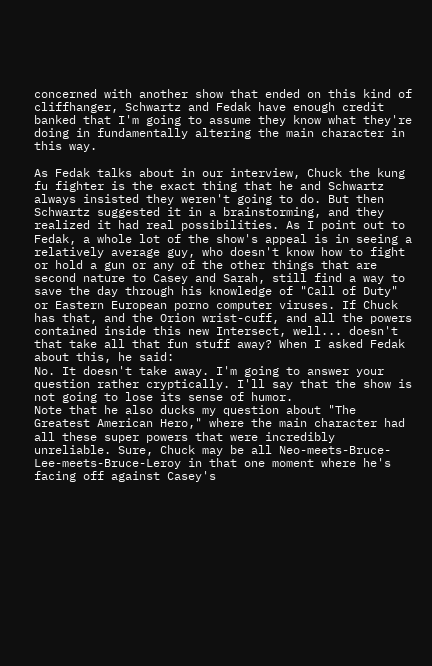concerned with another show that ended on this kind of cliffhanger, Schwartz and Fedak have enough credit banked that I'm going to assume they know what they're doing in fundamentally altering the main character in this way.

As Fedak talks about in our interview, Chuck the kung fu fighter is the exact thing that he and Schwartz always insisted they weren't going to do. But then Schwartz suggested it in a brainstorming, and they realized it had real possibilities. As I point out to Fedak, a whole lot of the show's appeal is in seeing a relatively average guy, who doesn't know how to fight or hold a gun or any of the other things that are second nature to Casey and Sarah, still find a way to save the day through his knowledge of "Call of Duty" or Eastern European porno computer viruses. If Chuck has that, and the Orion wrist-cuff, and all the powers contained inside this new Intersect, well... doesn't that take all that fun stuff away? When I asked Fedak about this, he said:
No. It doesn't take away. I'm going to answer your question rather cryptically. I'll say that the show is not going to lose its sense of humor.
Note that he also ducks my question about "The Greatest American Hero," where the main character had all these super powers that were incredibly unreliable. Sure, Chuck may be all Neo-meets-Bruce-Lee-meets-Bruce-Leroy in that one moment where he's facing off against Casey's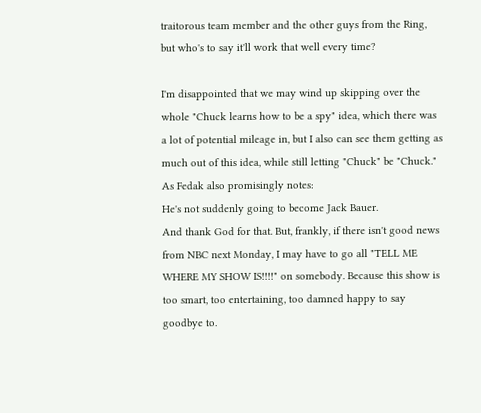traitorous team member and the other guys from the Ring, but who's to say it'll work that well every time?

I'm disappointed that we may wind up skipping over the whole "Chuck learns how to be a spy" idea, which there was a lot of potential mileage in, but I also can see them getting as much out of this idea, while still letting "Chuck" be "Chuck." As Fedak also promisingly notes:
He's not suddenly going to become Jack Bauer.
And thank God for that. But, frankly, if there isn't good news from NBC next Monday, I may have to go all "TELL ME WHERE MY SHOW IS!!!!" on somebody. Because this show is too smart, too entertaining, too damned happy to say goodbye to.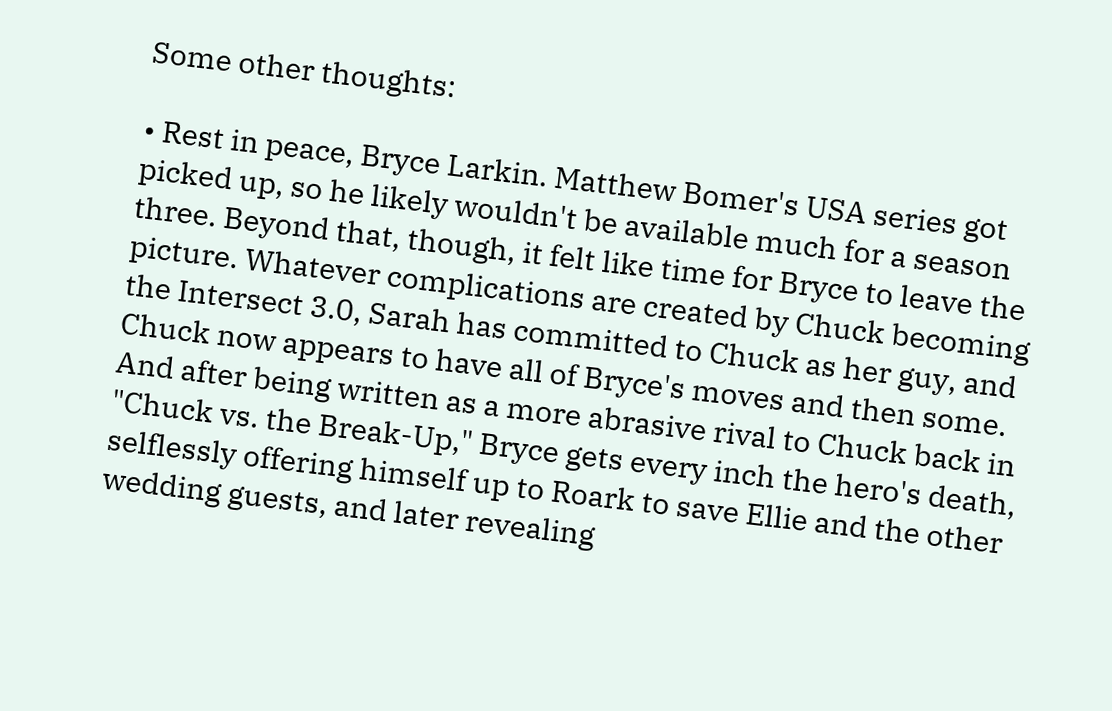Some other thoughts:

• Rest in peace, Bryce Larkin. Matthew Bomer's USA series got picked up, so he likely wouldn't be available much for a season three. Beyond that, though, it felt like time for Bryce to leave the picture. Whatever complications are created by Chuck becoming the Intersect 3.0, Sarah has committed to Chuck as her guy, and Chuck now appears to have all of Bryce's moves and then some. And after being written as a more abrasive rival to Chuck back in "Chuck vs. the Break-Up," Bryce gets every inch the hero's death, selflessly offering himself up to Roark to save Ellie and the other wedding guests, and later revealing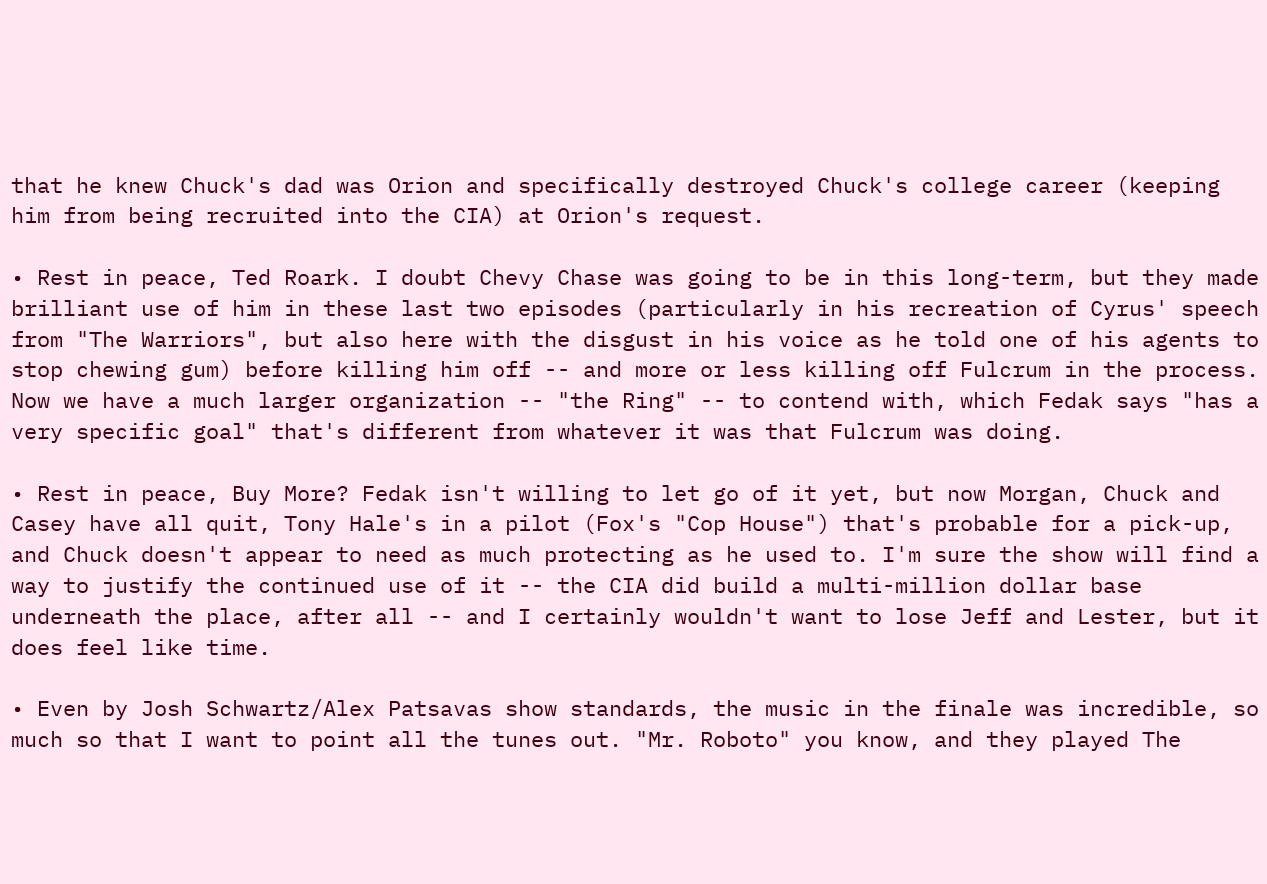that he knew Chuck's dad was Orion and specifically destroyed Chuck's college career (keeping him from being recruited into the CIA) at Orion's request.

• Rest in peace, Ted Roark. I doubt Chevy Chase was going to be in this long-term, but they made brilliant use of him in these last two episodes (particularly in his recreation of Cyrus' speech from "The Warriors", but also here with the disgust in his voice as he told one of his agents to stop chewing gum) before killing him off -- and more or less killing off Fulcrum in the process. Now we have a much larger organization -- "the Ring" -- to contend with, which Fedak says "has a very specific goal" that's different from whatever it was that Fulcrum was doing.

• Rest in peace, Buy More? Fedak isn't willing to let go of it yet, but now Morgan, Chuck and Casey have all quit, Tony Hale's in a pilot (Fox's "Cop House") that's probable for a pick-up, and Chuck doesn't appear to need as much protecting as he used to. I'm sure the show will find a way to justify the continued use of it -- the CIA did build a multi-million dollar base underneath the place, after all -- and I certainly wouldn't want to lose Jeff and Lester, but it does feel like time.

• Even by Josh Schwartz/Alex Patsavas show standards, the music in the finale was incredible, so much so that I want to point all the tunes out. "Mr. Roboto" you know, and they played The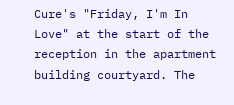Cure's "Friday, I'm In Love" at the start of the reception in the apartment building courtyard. The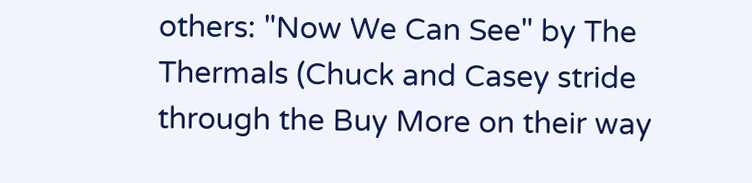others: "Now We Can See" by The Thermals (Chuck and Casey stride through the Buy More on their way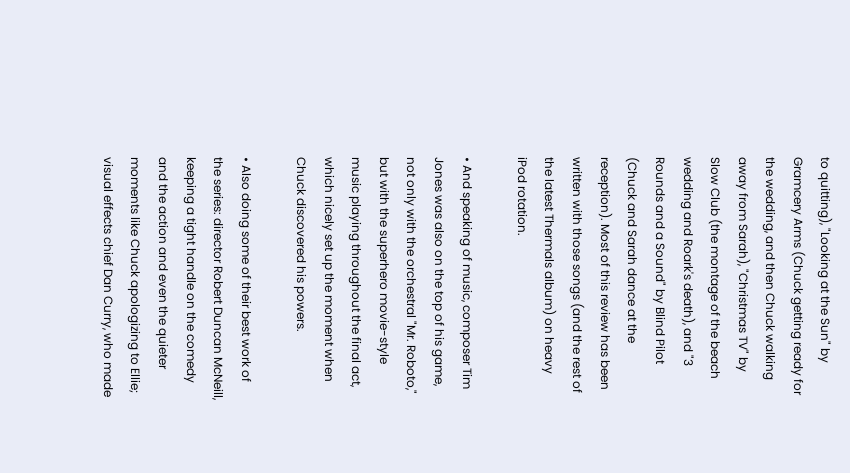to quitting), "Looking at the Sun" by Gramcery Arms (Chuck getting ready for the wedding, and then Chuck walking away from Sarah), "Christmas TV" by Slow Club (the montage of the beach wedding and Roark's death), and "3 Rounds and a Sound" by Blind Pilot (Chuck and Sarah dance at the reception). Most of this review has been written with those songs (and the rest of the latest Thermals album) on heavy iPod rotation.

• And speaking of music, composer Tim Jones was also on the top of his game, not only with the orchestral "Mr. Roboto," but with the superhero movie-style music playing throughout the final act, which nicely set up the moment when Chuck discovered his powers.

• Also doing some of their best work of the series: director Robert Duncan McNeill, keeping a tight handle on the comedy and the action and even the quieter moments like Chuck apologizing to Ellie; visual effects chief Dan Curry, who made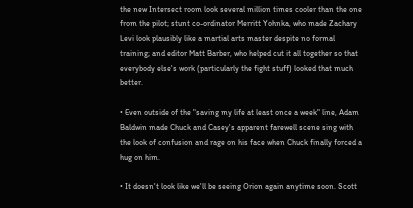the new Intersect room look several million times cooler than the one from the pilot; stunt co-ordinator Merritt Yohnka, who made Zachary Levi look plausibly like a martial arts master despite no formal training; and editor Matt Barber, who helped cut it all together so that everybody else's work (particularly the fight stuff) looked that much better.

• Even outside of the "saving my life at least once a week" line, Adam Baldwin made Chuck and Casey's apparent farewell scene sing with the look of confusion and rage on his face when Chuck finally forced a hug on him.

• It doesn't look like we'll be seeing Orion again anytime soon. Scott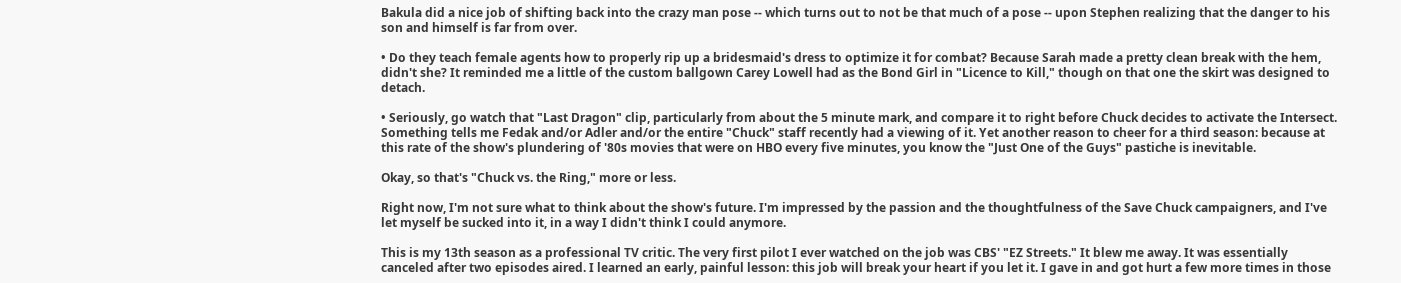Bakula did a nice job of shifting back into the crazy man pose -- which turns out to not be that much of a pose -- upon Stephen realizing that the danger to his son and himself is far from over.

• Do they teach female agents how to properly rip up a bridesmaid's dress to optimize it for combat? Because Sarah made a pretty clean break with the hem, didn't she? It reminded me a little of the custom ballgown Carey Lowell had as the Bond Girl in "Licence to Kill," though on that one the skirt was designed to detach.

• Seriously, go watch that "Last Dragon" clip, particularly from about the 5 minute mark, and compare it to right before Chuck decides to activate the Intersect. Something tells me Fedak and/or Adler and/or the entire "Chuck" staff recently had a viewing of it. Yet another reason to cheer for a third season: because at this rate of the show's plundering of '80s movies that were on HBO every five minutes, you know the "Just One of the Guys" pastiche is inevitable.

Okay, so that's "Chuck vs. the Ring," more or less.

Right now, I'm not sure what to think about the show's future. I'm impressed by the passion and the thoughtfulness of the Save Chuck campaigners, and I've let myself be sucked into it, in a way I didn't think I could anymore.

This is my 13th season as a professional TV critic. The very first pilot I ever watched on the job was CBS' "EZ Streets." It blew me away. It was essentially canceled after two episodes aired. I learned an early, painful lesson: this job will break your heart if you let it. I gave in and got hurt a few more times in those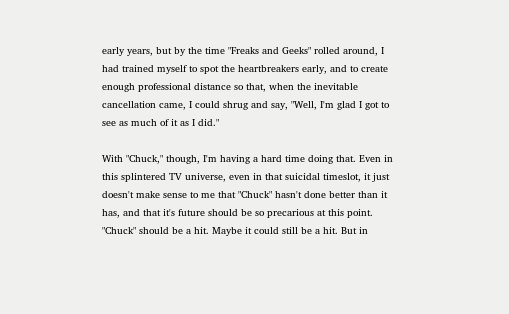early years, but by the time "Freaks and Geeks" rolled around, I had trained myself to spot the heartbreakers early, and to create enough professional distance so that, when the inevitable cancellation came, I could shrug and say, "Well, I'm glad I got to see as much of it as I did."

With "Chuck," though, I'm having a hard time doing that. Even in this splintered TV universe, even in that suicidal timeslot, it just doesn't make sense to me that "Chuck" hasn't done better than it has, and that it's future should be so precarious at this point. "Chuck" should be a hit. Maybe it could still be a hit. But in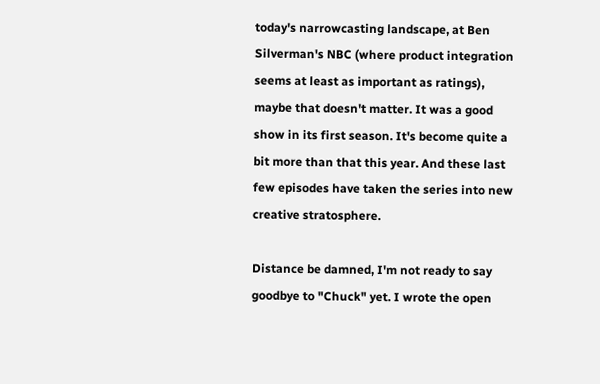today's narrowcasting landscape, at Ben Silverman's NBC (where product integration seems at least as important as ratings), maybe that doesn't matter. It was a good show in its first season. It's become quite a bit more than that this year. And these last few episodes have taken the series into new creative stratosphere.

Distance be damned, I'm not ready to say goodbye to "Chuck" yet. I wrote the open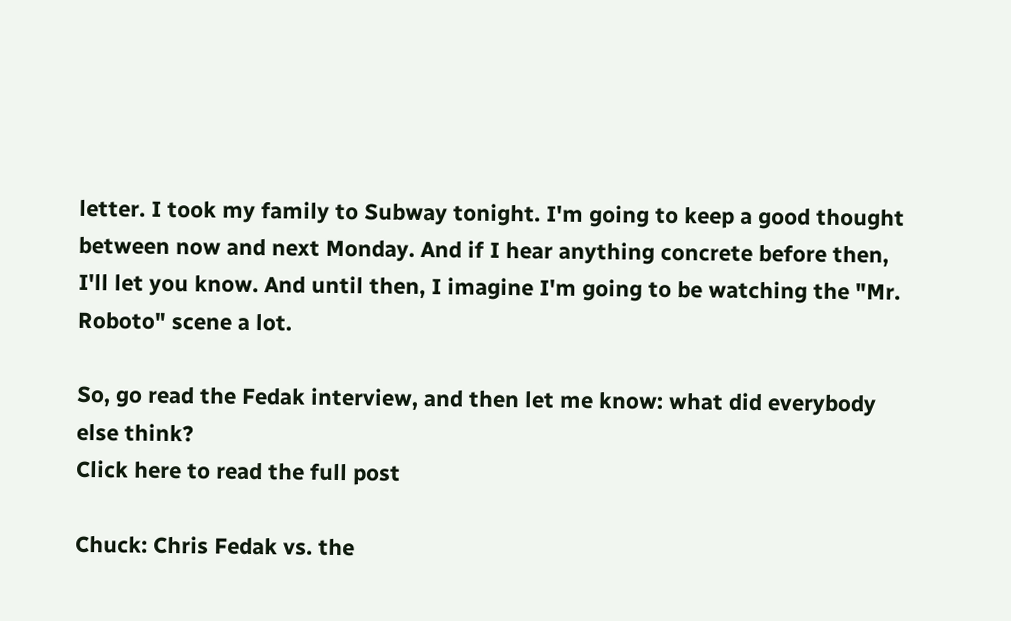letter. I took my family to Subway tonight. I'm going to keep a good thought between now and next Monday. And if I hear anything concrete before then, I'll let you know. And until then, I imagine I'm going to be watching the "Mr. Roboto" scene a lot.

So, go read the Fedak interview, and then let me know: what did everybody else think?
Click here to read the full post

Chuck: Chris Fedak vs. the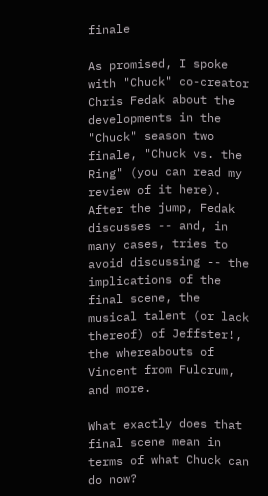finale

As promised, I spoke with "Chuck" co-creator Chris Fedak about the developments in the "Chuck" season two finale, "Chuck vs. the Ring" (you can read my review of it here). After the jump, Fedak discusses -- and, in many cases, tries to avoid discussing -- the implications of the final scene, the musical talent (or lack thereof) of Jeffster!, the whereabouts of Vincent from Fulcrum, and more.

What exactly does that final scene mean in terms of what Chuck can do now?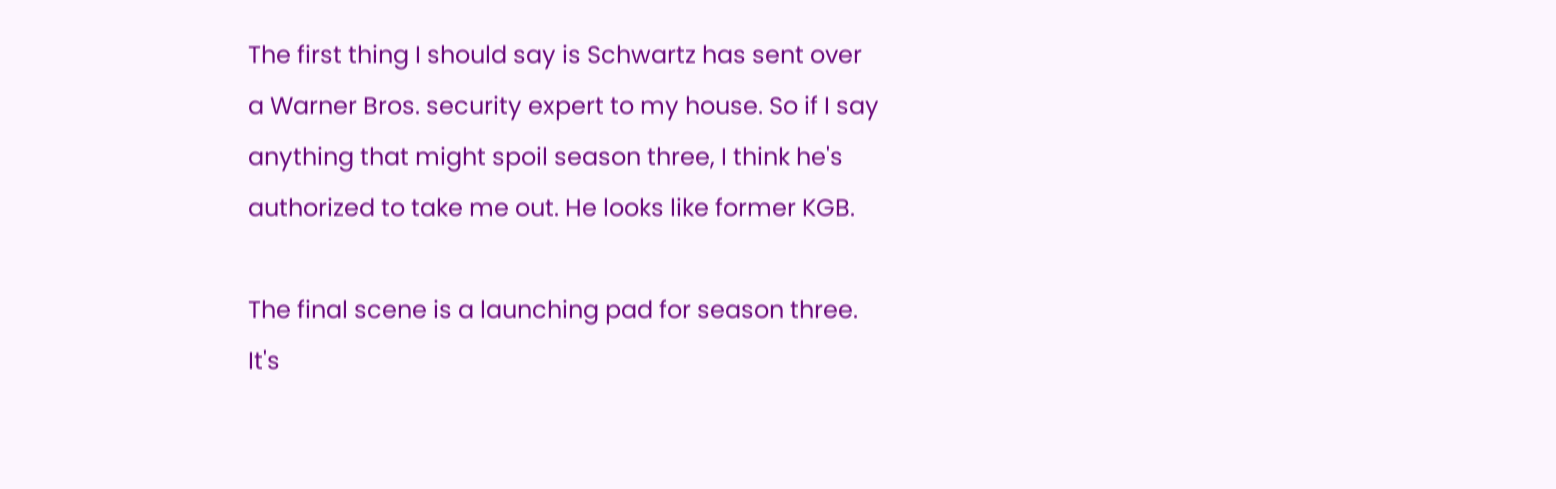The first thing I should say is Schwartz has sent over a Warner Bros. security expert to my house. So if I say anything that might spoil season three, I think he's authorized to take me out. He looks like former KGB.

The final scene is a launching pad for season three. It's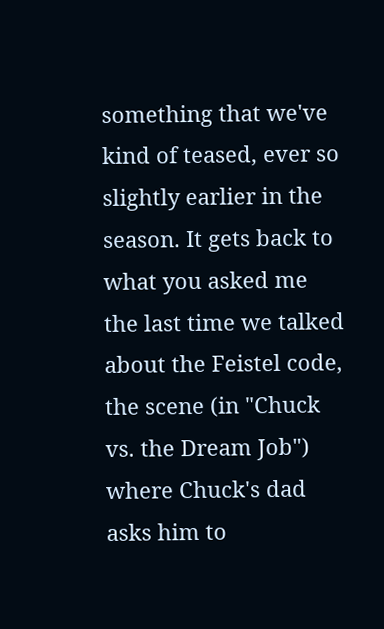something that we've kind of teased, ever so slightly earlier in the season. It gets back to what you asked me the last time we talked about the Feistel code, the scene (in "Chuck vs. the Dream Job") where Chuck's dad asks him to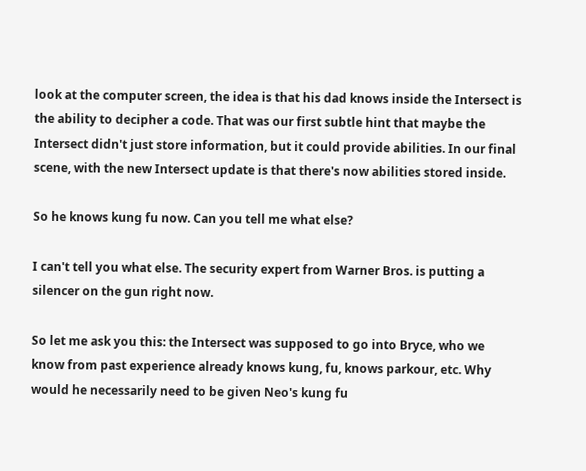look at the computer screen, the idea is that his dad knows inside the Intersect is the ability to decipher a code. That was our first subtle hint that maybe the Intersect didn't just store information, but it could provide abilities. In our final scene, with the new Intersect update is that there's now abilities stored inside.

So he knows kung fu now. Can you tell me what else?

I can't tell you what else. The security expert from Warner Bros. is putting a silencer on the gun right now.

So let me ask you this: the Intersect was supposed to go into Bryce, who we know from past experience already knows kung, fu, knows parkour, etc. Why would he necessarily need to be given Neo's kung fu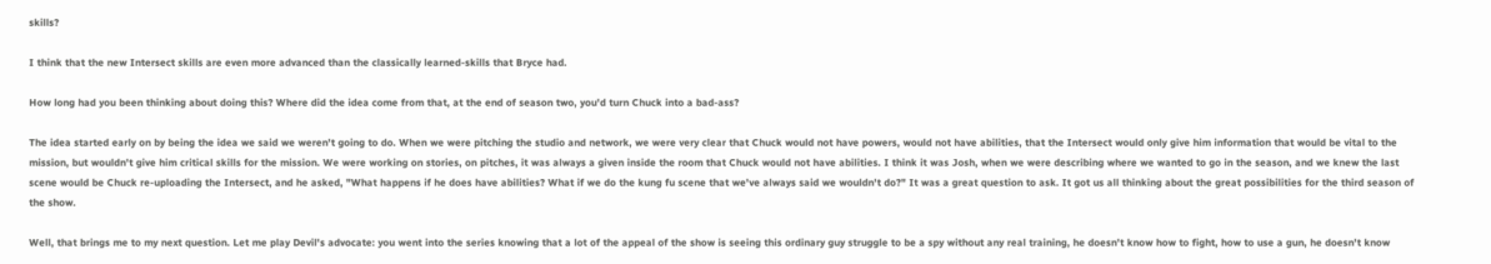skills?

I think that the new Intersect skills are even more advanced than the classically learned-skills that Bryce had.

How long had you been thinking about doing this? Where did the idea come from that, at the end of season two, you'd turn Chuck into a bad-ass?

The idea started early on by being the idea we said we weren't going to do. When we were pitching the studio and network, we were very clear that Chuck would not have powers, would not have abilities, that the Intersect would only give him information that would be vital to the mission, but wouldn't give him critical skills for the mission. We were working on stories, on pitches, it was always a given inside the room that Chuck would not have abilities. I think it was Josh, when we were describing where we wanted to go in the season, and we knew the last scene would be Chuck re-uploading the Intersect, and he asked, "What happens if he does have abilities? What if we do the kung fu scene that we've always said we wouldn't do?" It was a great question to ask. It got us all thinking about the great possibilities for the third season of the show.

Well, that brings me to my next question. Let me play Devil's advocate: you went into the series knowing that a lot of the appeal of the show is seeing this ordinary guy struggle to be a spy without any real training, he doesn't know how to fight, how to use a gun, he doesn't know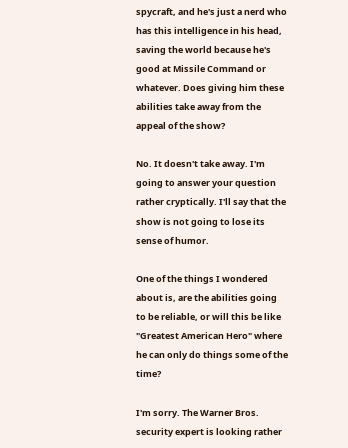spycraft, and he's just a nerd who has this intelligence in his head, saving the world because he's good at Missile Command or whatever. Does giving him these abilities take away from the appeal of the show?

No. It doesn't take away. I'm going to answer your question rather cryptically. I'll say that the show is not going to lose its sense of humor.

One of the things I wondered about is, are the abilities going to be reliable, or will this be like "Greatest American Hero" where he can only do things some of the time?

I'm sorry. The Warner Bros. security expert is looking rather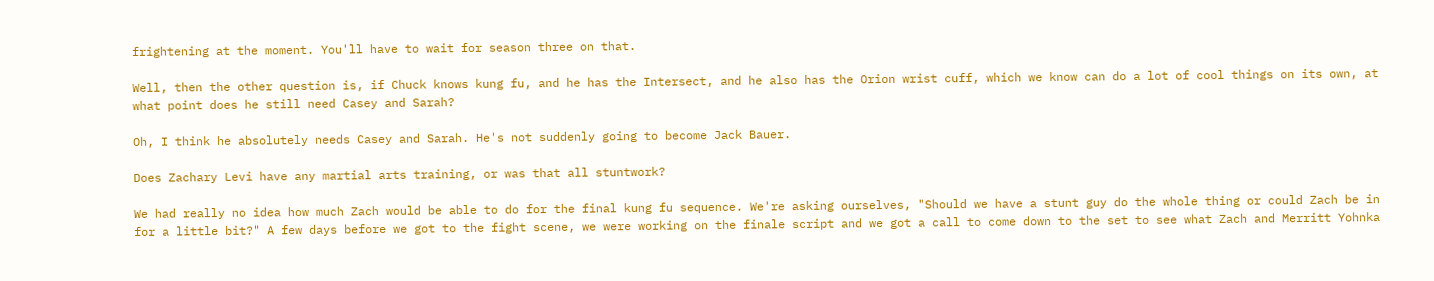frightening at the moment. You'll have to wait for season three on that.

Well, then the other question is, if Chuck knows kung fu, and he has the Intersect, and he also has the Orion wrist cuff, which we know can do a lot of cool things on its own, at what point does he still need Casey and Sarah?

Oh, I think he absolutely needs Casey and Sarah. He's not suddenly going to become Jack Bauer.

Does Zachary Levi have any martial arts training, or was that all stuntwork?

We had really no idea how much Zach would be able to do for the final kung fu sequence. We're asking ourselves, "Should we have a stunt guy do the whole thing or could Zach be in for a little bit?" A few days before we got to the fight scene, we were working on the finale script and we got a call to come down to the set to see what Zach and Merritt Yohnka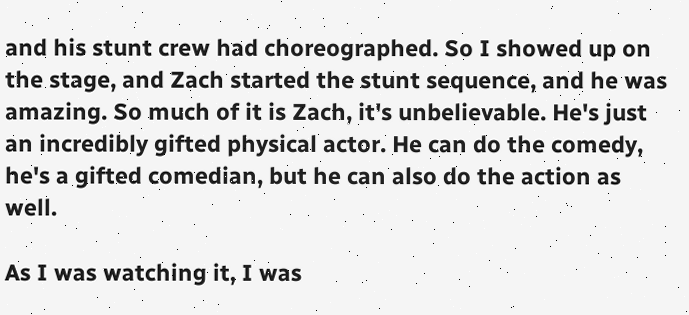and his stunt crew had choreographed. So I showed up on the stage, and Zach started the stunt sequence, and he was amazing. So much of it is Zach, it's unbelievable. He's just an incredibly gifted physical actor. He can do the comedy, he's a gifted comedian, but he can also do the action as well.

As I was watching it, I was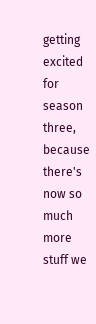getting excited for season three, because there's now so much more stuff we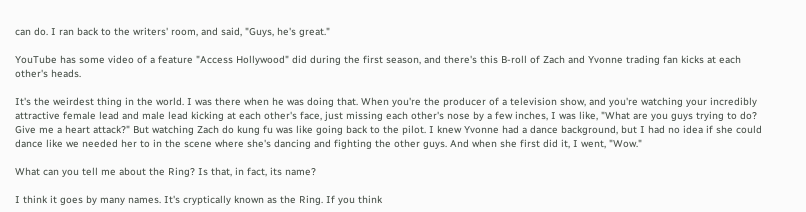can do. I ran back to the writers' room, and said, "Guys, he's great."

YouTube has some video of a feature "Access Hollywood" did during the first season, and there's this B-roll of Zach and Yvonne trading fan kicks at each other's heads.

It's the weirdest thing in the world. I was there when he was doing that. When you're the producer of a television show, and you're watching your incredibly attractive female lead and male lead kicking at each other's face, just missing each other's nose by a few inches, I was like, "What are you guys trying to do? Give me a heart attack?" But watching Zach do kung fu was like going back to the pilot. I knew Yvonne had a dance background, but I had no idea if she could dance like we needed her to in the scene where she's dancing and fighting the other guys. And when she first did it, I went, "Wow."

What can you tell me about the Ring? Is that, in fact, its name?

I think it goes by many names. It's cryptically known as the Ring. If you think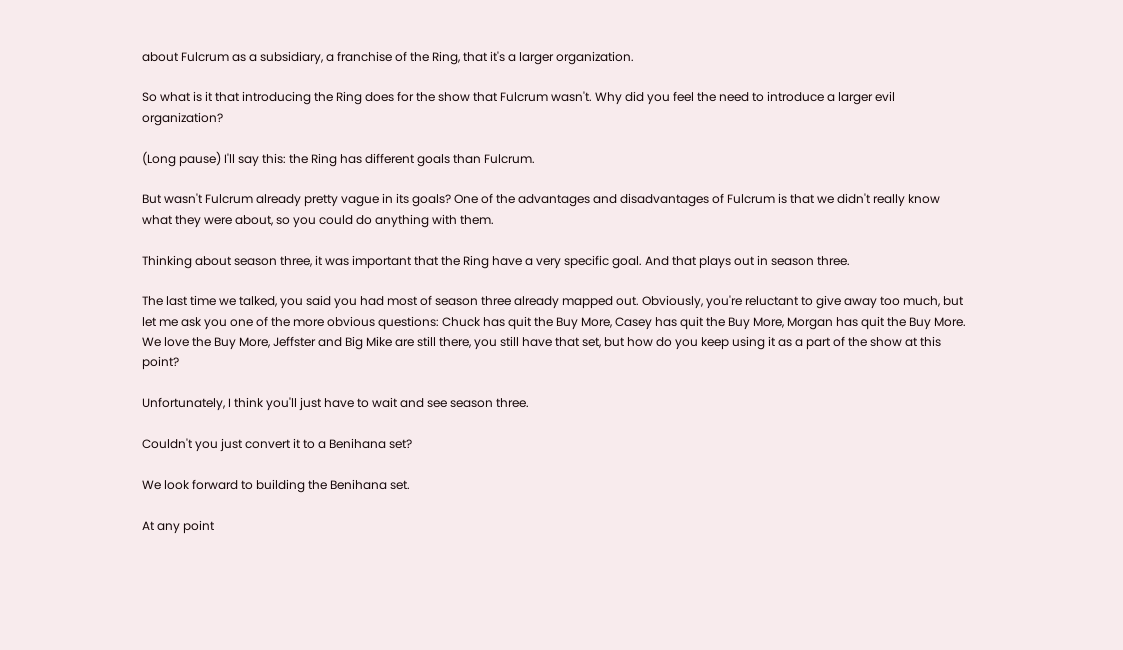about Fulcrum as a subsidiary, a franchise of the Ring, that it's a larger organization.

So what is it that introducing the Ring does for the show that Fulcrum wasn't. Why did you feel the need to introduce a larger evil organization?

(Long pause) I'll say this: the Ring has different goals than Fulcrum.

But wasn't Fulcrum already pretty vague in its goals? One of the advantages and disadvantages of Fulcrum is that we didn't really know what they were about, so you could do anything with them.

Thinking about season three, it was important that the Ring have a very specific goal. And that plays out in season three.

The last time we talked, you said you had most of season three already mapped out. Obviously, you're reluctant to give away too much, but let me ask you one of the more obvious questions: Chuck has quit the Buy More, Casey has quit the Buy More, Morgan has quit the Buy More. We love the Buy More, Jeffster and Big Mike are still there, you still have that set, but how do you keep using it as a part of the show at this point?

Unfortunately, I think you'll just have to wait and see season three.

Couldn't you just convert it to a Benihana set?

We look forward to building the Benihana set.

At any point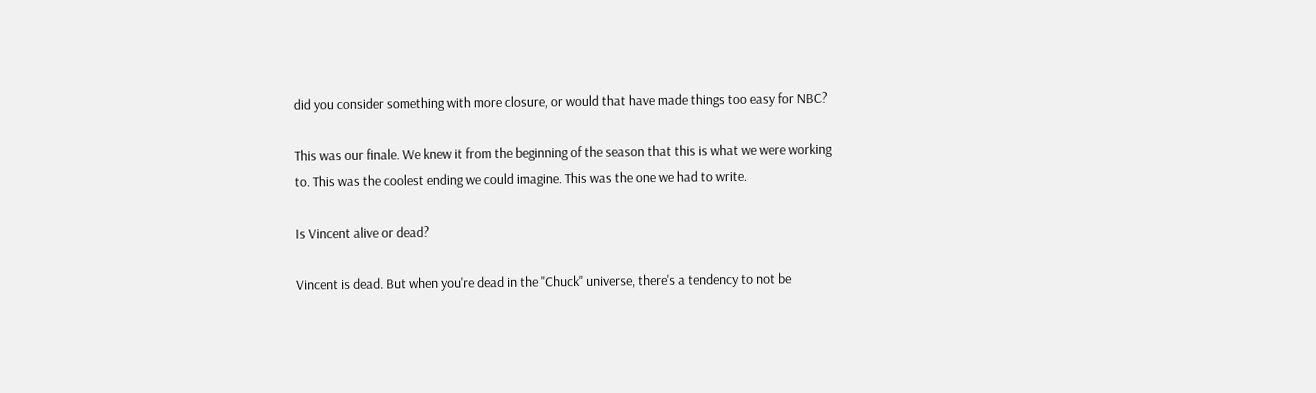did you consider something with more closure, or would that have made things too easy for NBC?

This was our finale. We knew it from the beginning of the season that this is what we were working to. This was the coolest ending we could imagine. This was the one we had to write.

Is Vincent alive or dead?

Vincent is dead. But when you're dead in the "Chuck" universe, there's a tendency to not be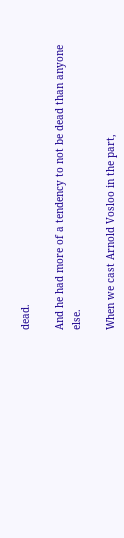dead.

And he had more of a tendency to not be dead than anyone else.

When we cast Arnold Vosloo in the part,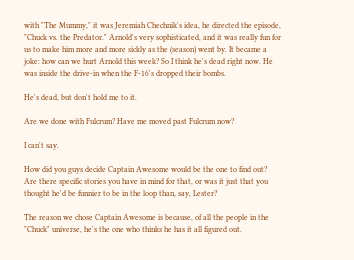with "The Mummy," it was Jeremiah Chechnik's idea, he directed the episode, "Chuck vs. the Predator." Arnold's very sophisticated, and it was really fun for us to make him more and more sickly as the (season) went by. It became a joke: how can we hurt Arnold this week? So I think he's dead right now. He was inside the drive-in when the F-16's dropped their bombs.

He's dead, but don't hold me to it.

Are we done with Fulcrum? Have me moved past Fulcrum now?

I can't say.

How did you guys decide Captain Awesome would be the one to find out? Are there specific stories you have in mind for that, or was it just that you thought he'd be funnier to be in the loop than, say, Lester?

The reason we chose Captain Awesome is because, of all the people in the "Chuck" universe, he's the one who thinks he has it all figured out.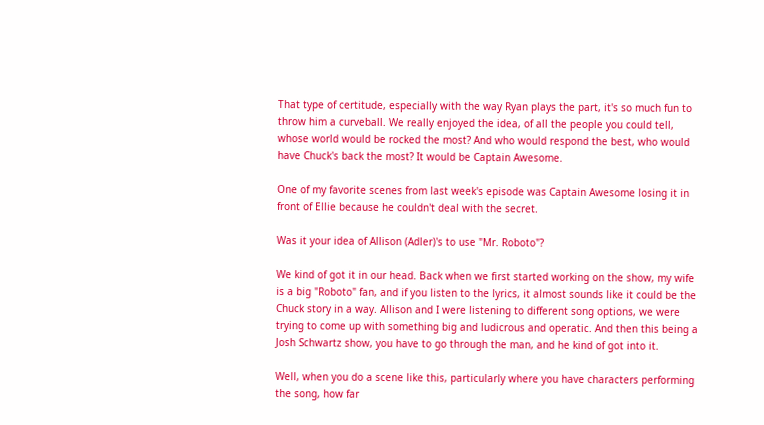That type of certitude, especially with the way Ryan plays the part, it's so much fun to throw him a curveball. We really enjoyed the idea, of all the people you could tell, whose world would be rocked the most? And who would respond the best, who would have Chuck's back the most? It would be Captain Awesome.

One of my favorite scenes from last week's episode was Captain Awesome losing it in front of Ellie because he couldn't deal with the secret.

Was it your idea of Allison (Adler)'s to use "Mr. Roboto"?

We kind of got it in our head. Back when we first started working on the show, my wife is a big "Roboto" fan, and if you listen to the lyrics, it almost sounds like it could be the Chuck story in a way. Allison and I were listening to different song options, we were trying to come up with something big and ludicrous and operatic. And then this being a Josh Schwartz show, you have to go through the man, and he kind of got into it.

Well, when you do a scene like this, particularly where you have characters performing the song, how far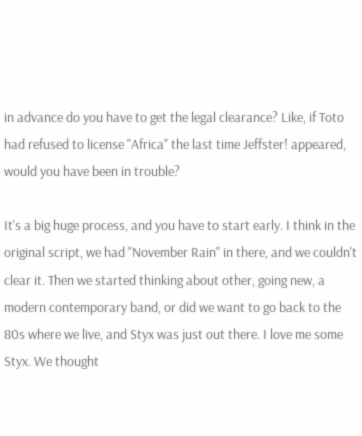in advance do you have to get the legal clearance? Like, if Toto had refused to license "Africa" the last time Jeffster! appeared, would you have been in trouble?

It's a big huge process, and you have to start early. I think in the original script, we had "November Rain" in there, and we couldn't clear it. Then we started thinking about other, going new, a modern contemporary band, or did we want to go back to the 80s where we live, and Styx was just out there. I love me some Styx. We thought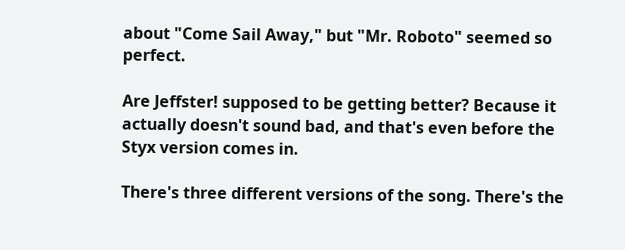about "Come Sail Away," but "Mr. Roboto" seemed so perfect.

Are Jeffster! supposed to be getting better? Because it actually doesn't sound bad, and that's even before the Styx version comes in.

There's three different versions of the song. There's the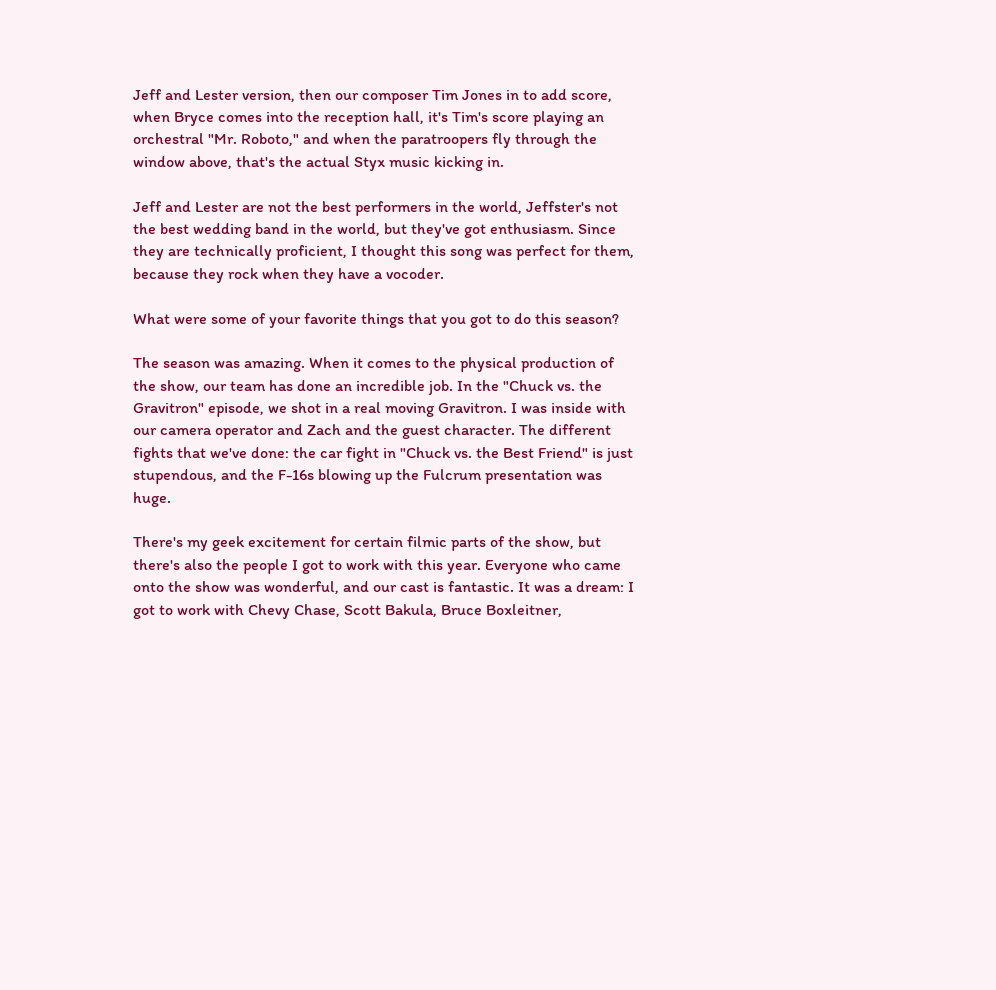Jeff and Lester version, then our composer Tim Jones in to add score, when Bryce comes into the reception hall, it's Tim's score playing an orchestral "Mr. Roboto," and when the paratroopers fly through the window above, that's the actual Styx music kicking in.

Jeff and Lester are not the best performers in the world, Jeffster's not the best wedding band in the world, but they've got enthusiasm. Since they are technically proficient, I thought this song was perfect for them, because they rock when they have a vocoder.

What were some of your favorite things that you got to do this season?

The season was amazing. When it comes to the physical production of the show, our team has done an incredible job. In the "Chuck vs. the Gravitron" episode, we shot in a real moving Gravitron. I was inside with our camera operator and Zach and the guest character. The different fights that we've done: the car fight in "Chuck vs. the Best Friend" is just stupendous, and the F-16s blowing up the Fulcrum presentation was huge.

There's my geek excitement for certain filmic parts of the show, but there's also the people I got to work with this year. Everyone who came onto the show was wonderful, and our cast is fantastic. It was a dream: I got to work with Chevy Chase, Scott Bakula, Bruce Boxleitner,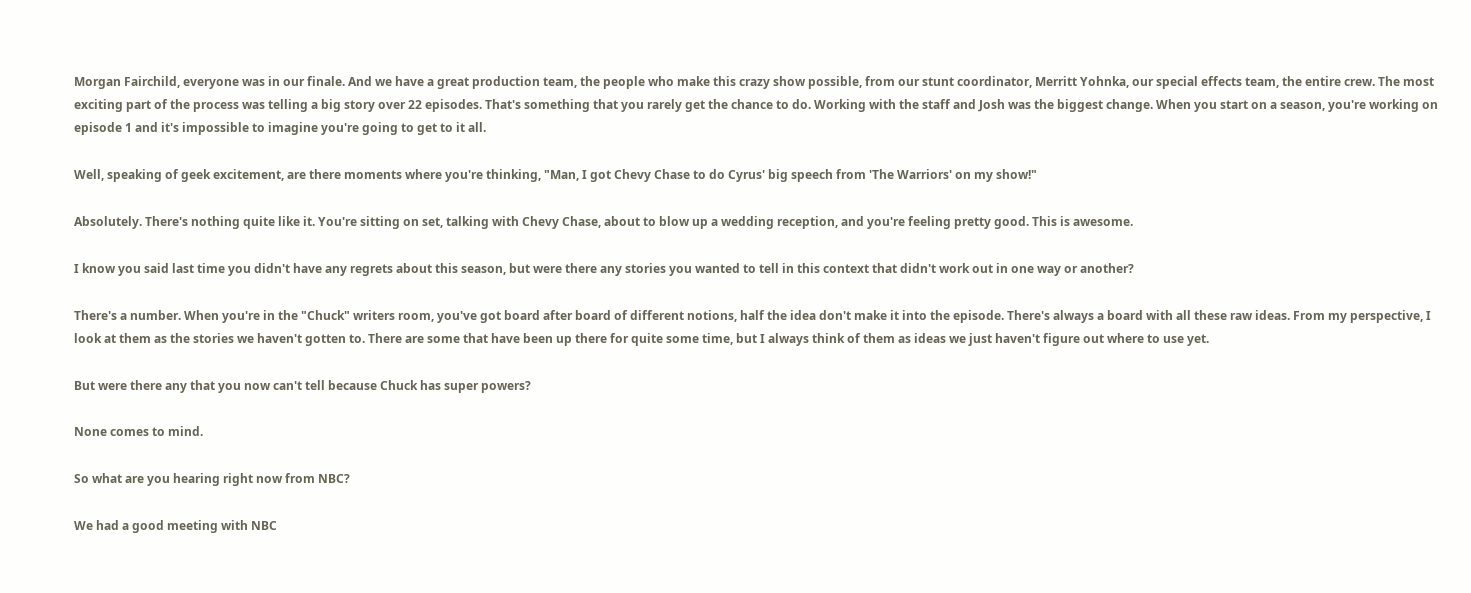Morgan Fairchild, everyone was in our finale. And we have a great production team, the people who make this crazy show possible, from our stunt coordinator, Merritt Yohnka, our special effects team, the entire crew. The most exciting part of the process was telling a big story over 22 episodes. That's something that you rarely get the chance to do. Working with the staff and Josh was the biggest change. When you start on a season, you're working on episode 1 and it's impossible to imagine you're going to get to it all.

Well, speaking of geek excitement, are there moments where you're thinking, "Man, I got Chevy Chase to do Cyrus' big speech from 'The Warriors' on my show!"

Absolutely. There's nothing quite like it. You're sitting on set, talking with Chevy Chase, about to blow up a wedding reception, and you're feeling pretty good. This is awesome.

I know you said last time you didn't have any regrets about this season, but were there any stories you wanted to tell in this context that didn't work out in one way or another?

There's a number. When you're in the "Chuck" writers room, you've got board after board of different notions, half the idea don't make it into the episode. There's always a board with all these raw ideas. From my perspective, I look at them as the stories we haven't gotten to. There are some that have been up there for quite some time, but I always think of them as ideas we just haven't figure out where to use yet.

But were there any that you now can't tell because Chuck has super powers?

None comes to mind.

So what are you hearing right now from NBC?

We had a good meeting with NBC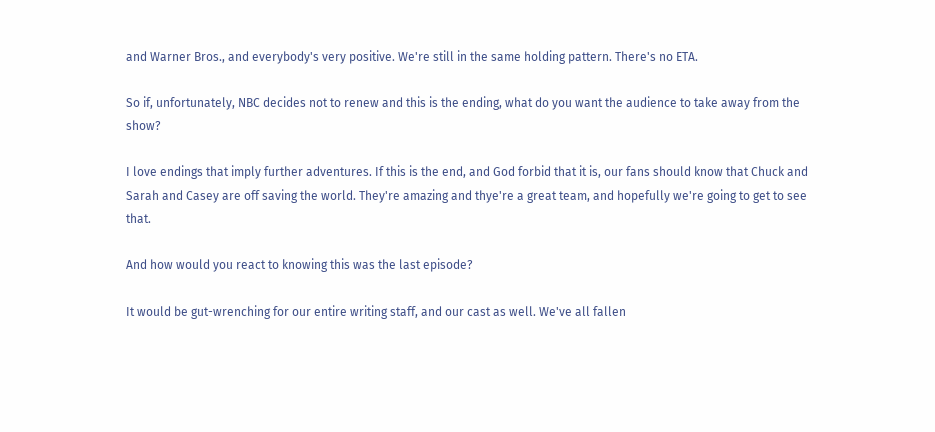and Warner Bros., and everybody's very positive. We're still in the same holding pattern. There's no ETA.

So if, unfortunately, NBC decides not to renew and this is the ending, what do you want the audience to take away from the show?

I love endings that imply further adventures. If this is the end, and God forbid that it is, our fans should know that Chuck and Sarah and Casey are off saving the world. They're amazing and thye're a great team, and hopefully we're going to get to see that.

And how would you react to knowing this was the last episode?

It would be gut-wrenching for our entire writing staff, and our cast as well. We've all fallen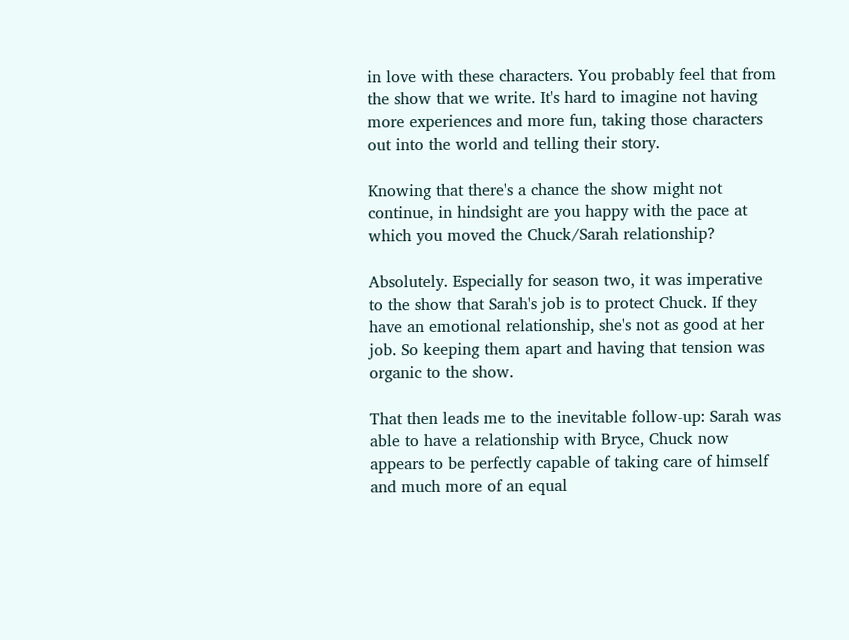in love with these characters. You probably feel that from the show that we write. It's hard to imagine not having more experiences and more fun, taking those characters out into the world and telling their story.

Knowing that there's a chance the show might not continue, in hindsight are you happy with the pace at which you moved the Chuck/Sarah relationship?

Absolutely. Especially for season two, it was imperative to the show that Sarah's job is to protect Chuck. If they have an emotional relationship, she's not as good at her job. So keeping them apart and having that tension was organic to the show.

That then leads me to the inevitable follow-up: Sarah was able to have a relationship with Bryce, Chuck now appears to be perfectly capable of taking care of himself and much more of an equal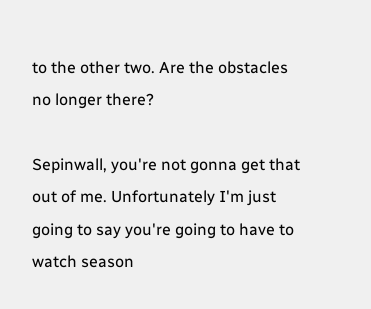to the other two. Are the obstacles no longer there?

Sepinwall, you're not gonna get that out of me. Unfortunately I'm just going to say you're going to have to watch season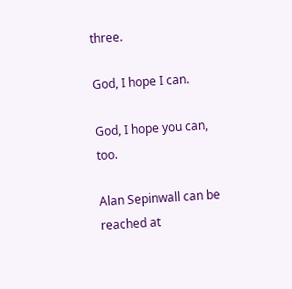three.

God, I hope I can.

God, I hope you can, too.

Alan Sepinwall can be reached at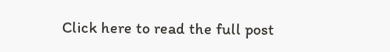Click here to read the full post